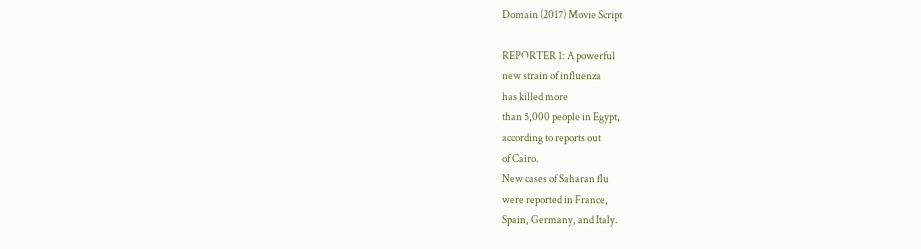Domain (2017) Movie Script

REPORTER 1: A powerful
new strain of influenza
has killed more
than 5,000 people in Egypt,
according to reports out
of Cairo.
New cases of Saharan flu
were reported in France,
Spain, Germany, and Italy.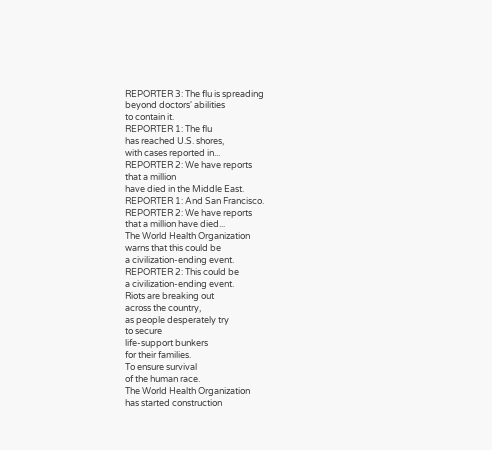REPORTER 3: The flu is spreading
beyond doctors' abilities
to contain it.
REPORTER 1: The flu
has reached U.S. shores,
with cases reported in...
REPORTER 2: We have reports
that a million
have died in the Middle East.
REPORTER 1: And San Francisco.
REPORTER 2: We have reports
that a million have died...
The World Health Organization
warns that this could be
a civilization-ending event.
REPORTER 2: This could be
a civilization-ending event.
Riots are breaking out
across the country,
as people desperately try
to secure
life-support bunkers
for their families.
To ensure survival
of the human race.
The World Health Organization
has started construction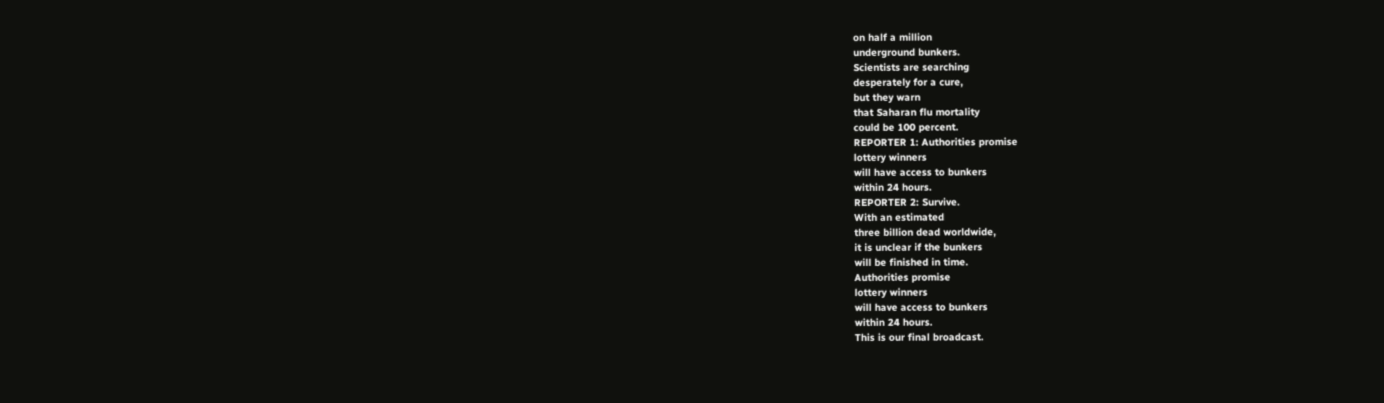on half a million
underground bunkers.
Scientists are searching
desperately for a cure,
but they warn
that Saharan flu mortality
could be 100 percent.
REPORTER 1: Authorities promise
lottery winners
will have access to bunkers
within 24 hours.
REPORTER 2: Survive.
With an estimated
three billion dead worldwide,
it is unclear if the bunkers
will be finished in time.
Authorities promise
lottery winners
will have access to bunkers
within 24 hours.
This is our final broadcast.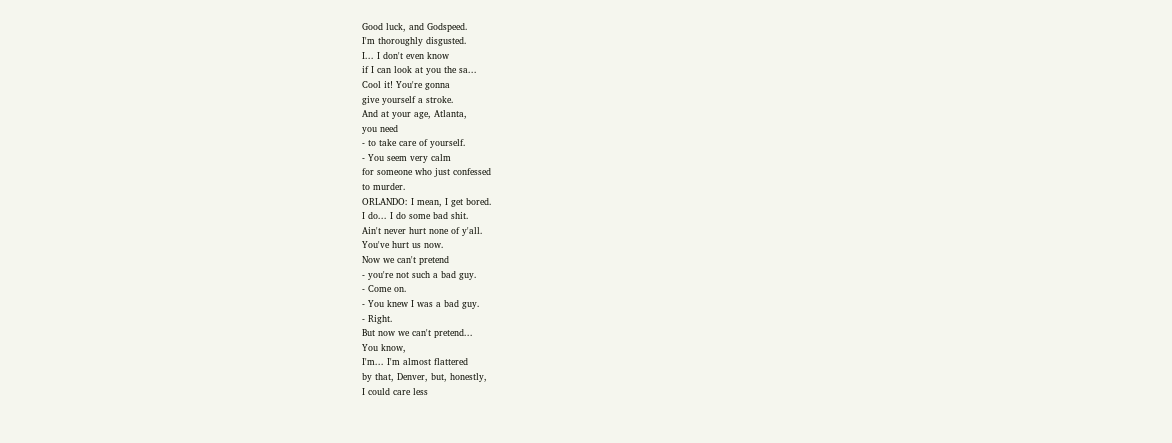Good luck, and Godspeed.
I'm thoroughly disgusted.
I... I don't even know
if I can look at you the sa...
Cool it! You're gonna
give yourself a stroke.
And at your age, Atlanta,
you need
- to take care of yourself.
- You seem very calm
for someone who just confessed
to murder.
ORLANDO: I mean, I get bored.
I do... I do some bad shit.
Ain't never hurt none of y'all.
You've hurt us now.
Now we can't pretend
- you're not such a bad guy.
- Come on.
- You knew I was a bad guy.
- Right.
But now we can't pretend...
You know,
I'm... I'm almost flattered
by that, Denver, but, honestly,
I could care less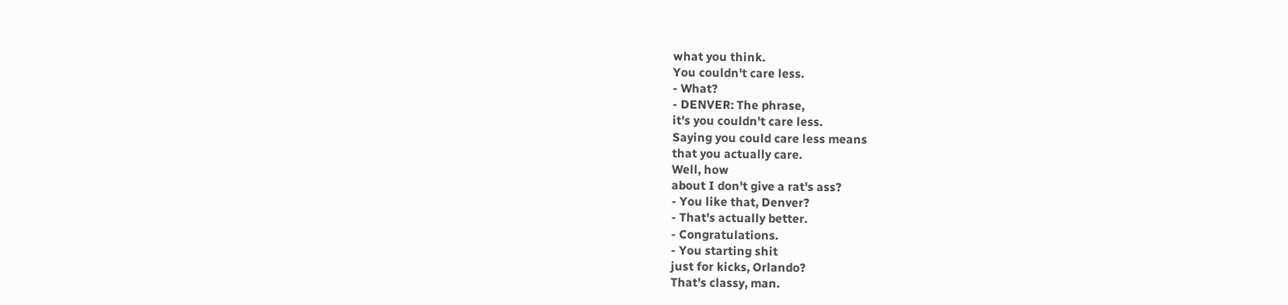what you think.
You couldn't care less.
- What?
- DENVER: The phrase,
it's you couldn't care less.
Saying you could care less means
that you actually care.
Well, how
about I don't give a rat's ass?
- You like that, Denver?
- That's actually better.
- Congratulations.
- You starting shit
just for kicks, Orlando?
That's classy, man.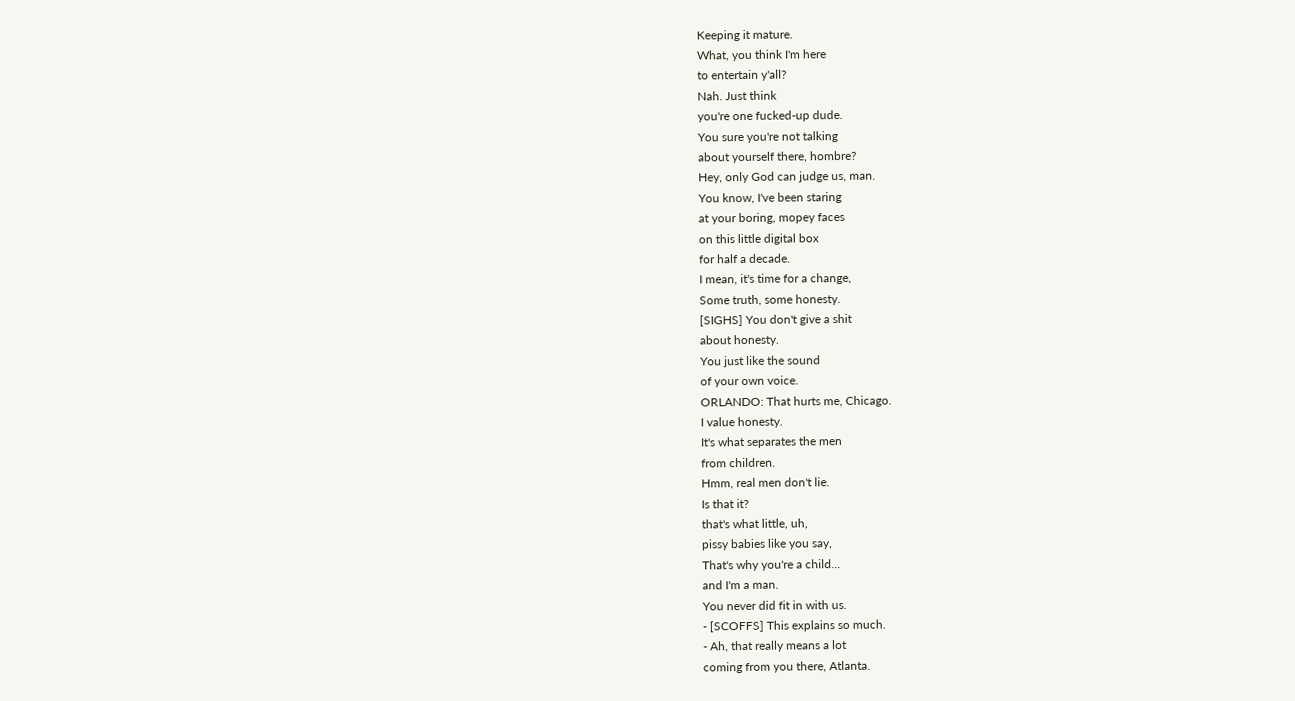Keeping it mature.
What, you think I'm here
to entertain y'all?
Nah. Just think
you're one fucked-up dude.
You sure you're not talking
about yourself there, hombre?
Hey, only God can judge us, man.
You know, I've been staring
at your boring, mopey faces
on this little digital box
for half a decade.
I mean, it's time for a change,
Some truth, some honesty.
[SIGHS] You don't give a shit
about honesty.
You just like the sound
of your own voice.
ORLANDO: That hurts me, Chicago.
I value honesty.
It's what separates the men
from children.
Hmm, real men don't lie.
Is that it?
that's what little, uh,
pissy babies like you say,
That's why you're a child...
and I'm a man.
You never did fit in with us.
- [SCOFFS] This explains so much.
- Ah, that really means a lot
coming from you there, Atlanta.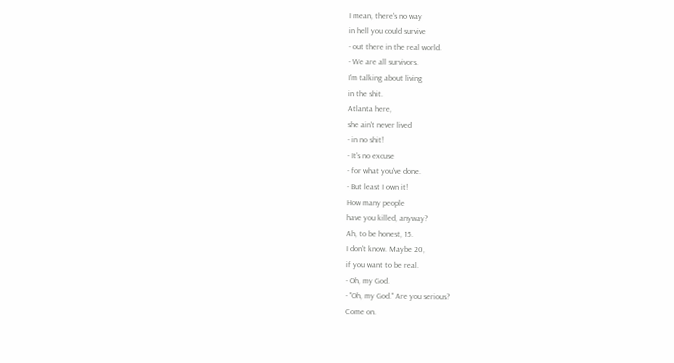I mean, there's no way
in hell you could survive
- out there in the real world.
- We are all survivors.
I'm talking about living
in the shit.
Atlanta here,
she ain't never lived
- in no shit!
- It's no excuse
- for what you've done.
- But least I own it!
How many people
have you killed, anyway?
Ah, to be honest, 15.
I don't know. Maybe 20,
if you want to be real.
- Oh, my God.
- "Oh, my God." Are you serious?
Come on.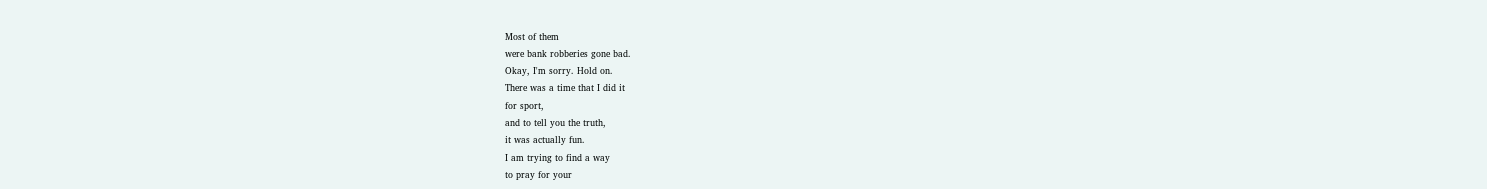Most of them
were bank robberies gone bad.
Okay, I'm sorry. Hold on.
There was a time that I did it
for sport,
and to tell you the truth,
it was actually fun.
I am trying to find a way
to pray for your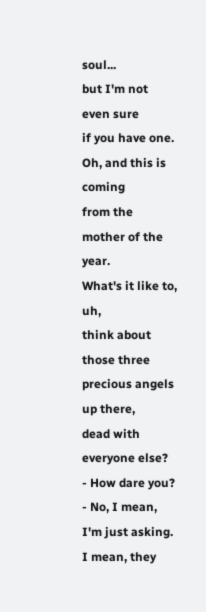soul...
but I'm not even sure
if you have one.
Oh, and this is coming
from the mother of the year.
What's it like to, uh,
think about those three
precious angels
up there,
dead with everyone else?
- How dare you?
- No, I mean, I'm just asking.
I mean, they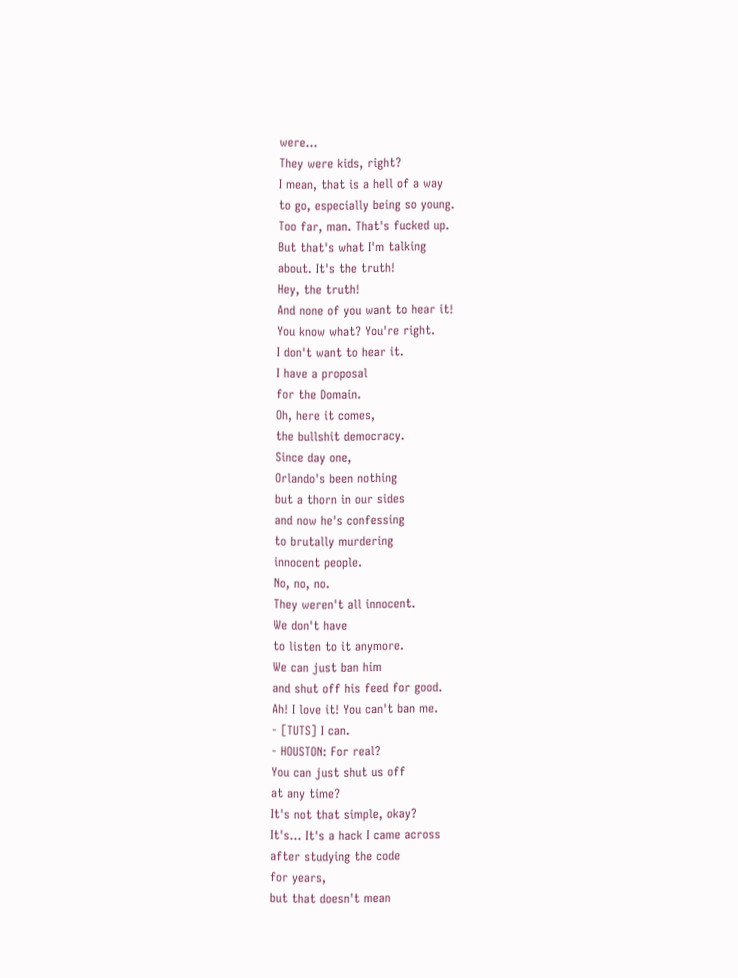were...
They were kids, right?
I mean, that is a hell of a way
to go, especially being so young.
Too far, man. That's fucked up.
But that's what I'm talking
about. It's the truth!
Hey, the truth!
And none of you want to hear it!
You know what? You're right.
I don't want to hear it.
I have a proposal
for the Domain.
Oh, here it comes,
the bullshit democracy.
Since day one,
Orlando's been nothing
but a thorn in our sides
and now he's confessing
to brutally murdering
innocent people.
No, no, no.
They weren't all innocent.
We don't have
to listen to it anymore.
We can just ban him
and shut off his feed for good.
Ah! I love it! You can't ban me.
- [TUTS] I can.
- HOUSTON: For real?
You can just shut us off
at any time?
It's not that simple, okay?
It's... It's a hack I came across
after studying the code
for years,
but that doesn't mean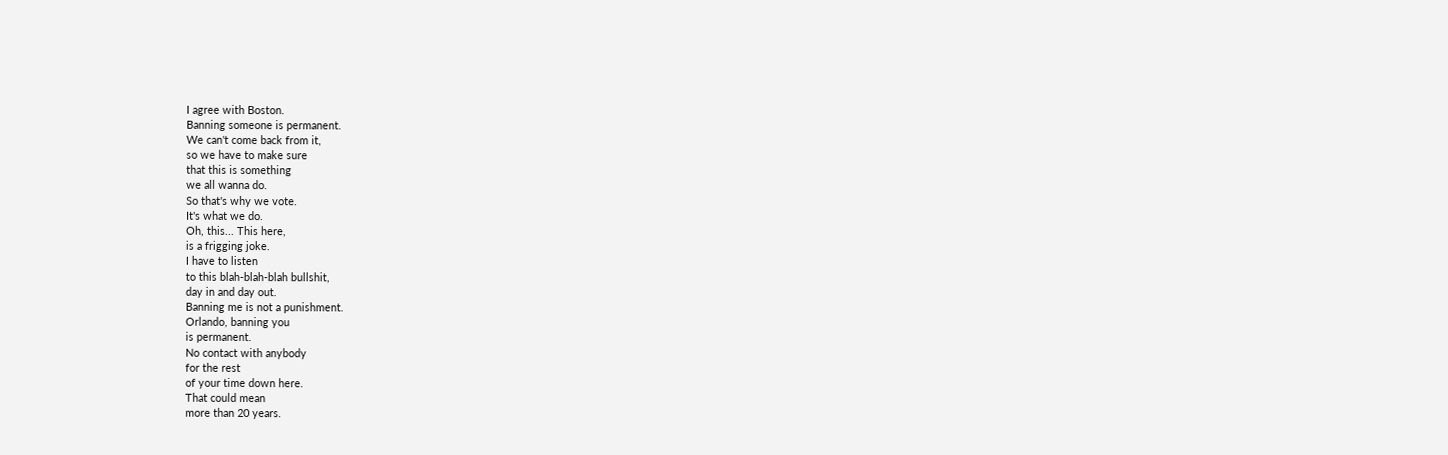I agree with Boston.
Banning someone is permanent.
We can't come back from it,
so we have to make sure
that this is something
we all wanna do.
So that's why we vote.
It's what we do.
Oh, this... This here,
is a frigging joke.
I have to listen
to this blah-blah-blah bullshit,
day in and day out.
Banning me is not a punishment.
Orlando, banning you
is permanent.
No contact with anybody
for the rest
of your time down here.
That could mean
more than 20 years.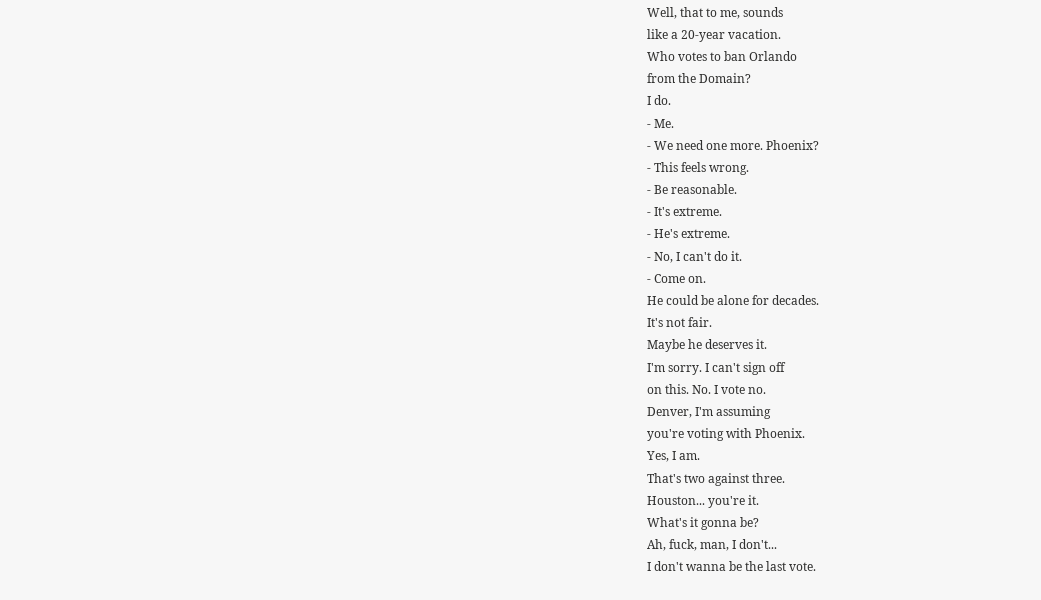Well, that to me, sounds
like a 20-year vacation.
Who votes to ban Orlando
from the Domain?
I do.
- Me.
- We need one more. Phoenix?
- This feels wrong.
- Be reasonable.
- It's extreme.
- He's extreme.
- No, I can't do it.
- Come on.
He could be alone for decades.
It's not fair.
Maybe he deserves it.
I'm sorry. I can't sign off
on this. No. I vote no.
Denver, I'm assuming
you're voting with Phoenix.
Yes, I am.
That's two against three.
Houston... you're it.
What's it gonna be?
Ah, fuck, man, I don't...
I don't wanna be the last vote.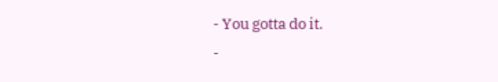- You gotta do it.
-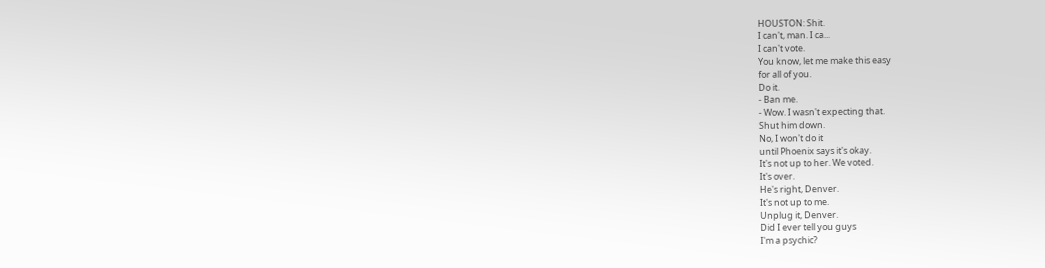HOUSTON: Shit.
I can't, man. I ca...
I can't vote.
You know, let me make this easy
for all of you.
Do it.
- Ban me.
- Wow. I wasn't expecting that.
Shut him down.
No, I won't do it
until Phoenix says it's okay.
It's not up to her. We voted.
It's over.
He's right, Denver.
It's not up to me.
Unplug it, Denver.
Did I ever tell you guys
I'm a psychic?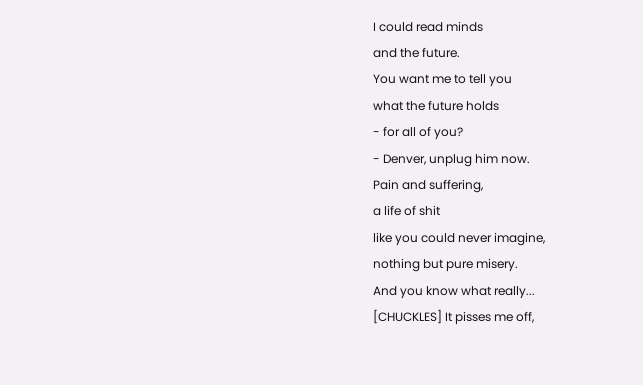I could read minds
and the future.
You want me to tell you
what the future holds
- for all of you?
- Denver, unplug him now.
Pain and suffering,
a life of shit
like you could never imagine,
nothing but pure misery.
And you know what really...
[CHUCKLES] It pisses me off,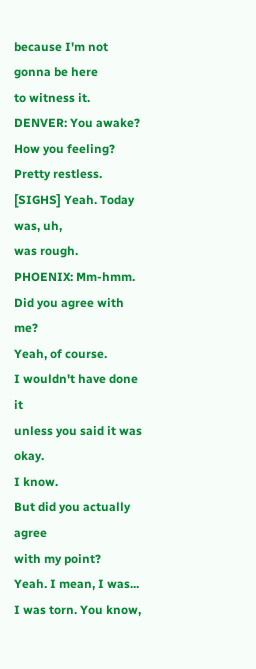because I'm not gonna be here
to witness it.
DENVER: You awake?
How you feeling?
Pretty restless.
[SIGHS] Yeah. Today was, uh,
was rough.
PHOENIX: Mm-hmm.
Did you agree with me?
Yeah, of course.
I wouldn't have done it
unless you said it was okay.
I know.
But did you actually agree
with my point?
Yeah. I mean, I was...
I was torn. You know,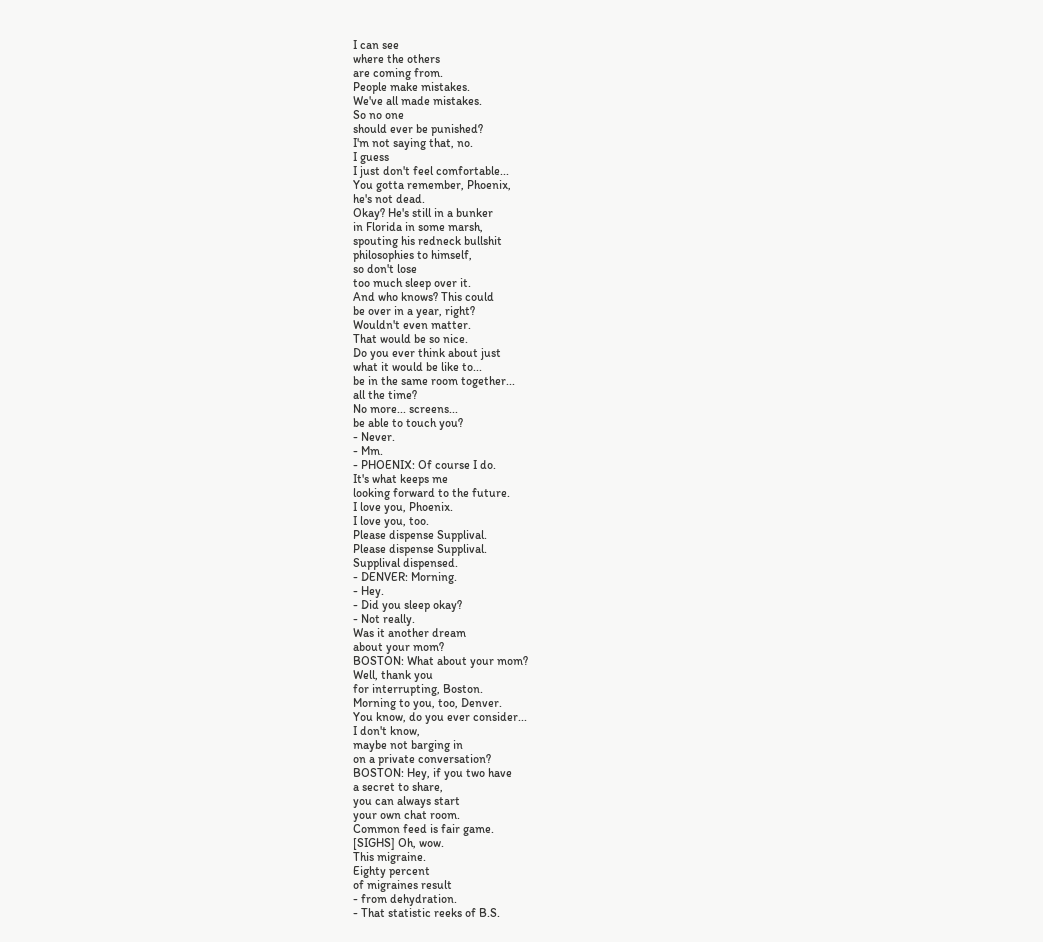I can see
where the others
are coming from.
People make mistakes.
We've all made mistakes.
So no one
should ever be punished?
I'm not saying that, no.
I guess
I just don't feel comfortable...
You gotta remember, Phoenix,
he's not dead.
Okay? He's still in a bunker
in Florida in some marsh,
spouting his redneck bullshit
philosophies to himself,
so don't lose
too much sleep over it.
And who knows? This could
be over in a year, right?
Wouldn't even matter.
That would be so nice.
Do you ever think about just
what it would be like to...
be in the same room together...
all the time?
No more... screens...
be able to touch you?
- Never.
- Mm.
- PHOENIX: Of course I do.
It's what keeps me
looking forward to the future.
I love you, Phoenix.
I love you, too.
Please dispense Supplival.
Please dispense Supplival.
Supplival dispensed.
- DENVER: Morning.
- Hey.
- Did you sleep okay?
- Not really.
Was it another dream
about your mom?
BOSTON: What about your mom?
Well, thank you
for interrupting, Boston.
Morning to you, too, Denver.
You know, do you ever consider...
I don't know,
maybe not barging in
on a private conversation?
BOSTON: Hey, if you two have
a secret to share,
you can always start
your own chat room.
Common feed is fair game.
[SIGHS] Oh, wow.
This migraine.
Eighty percent
of migraines result
- from dehydration.
- That statistic reeks of B.S.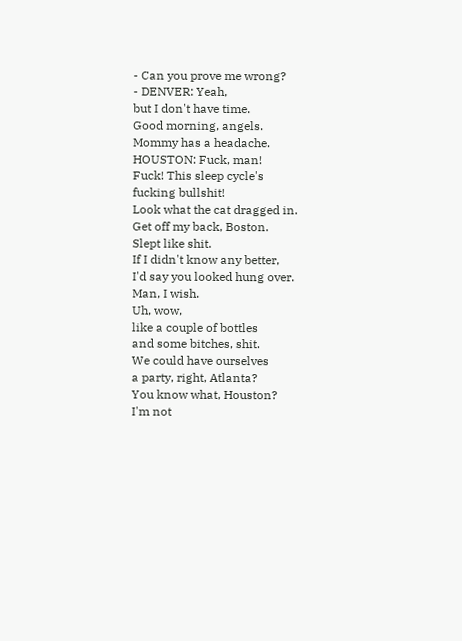- Can you prove me wrong?
- DENVER: Yeah,
but I don't have time.
Good morning, angels.
Mommy has a headache.
HOUSTON: Fuck, man!
Fuck! This sleep cycle's
fucking bullshit!
Look what the cat dragged in.
Get off my back, Boston.
Slept like shit.
If I didn't know any better,
I'd say you looked hung over.
Man, I wish.
Uh, wow,
like a couple of bottles
and some bitches, shit.
We could have ourselves
a party, right, Atlanta?
You know what, Houston?
I'm not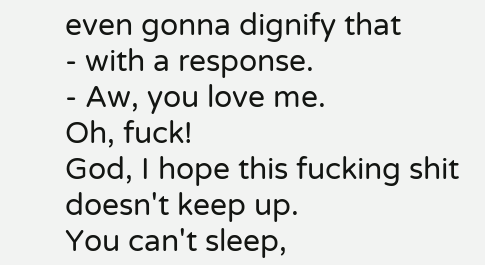even gonna dignify that
- with a response.
- Aw, you love me.
Oh, fuck!
God, I hope this fucking shit
doesn't keep up.
You can't sleep,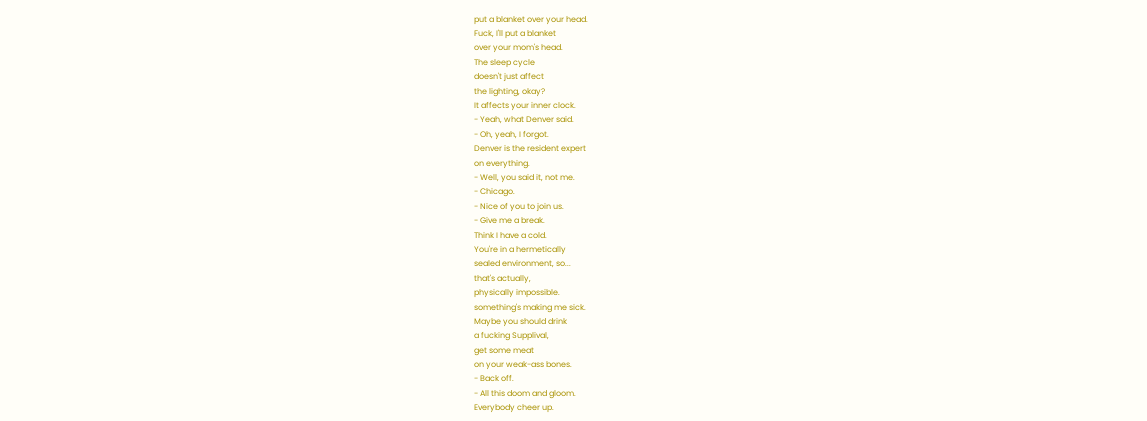put a blanket over your head.
Fuck, I'll put a blanket
over your mom's head.
The sleep cycle
doesn't just affect
the lighting, okay?
It affects your inner clock.
- Yeah, what Denver said.
- Oh, yeah, I forgot.
Denver is the resident expert
on everything.
- Well, you said it, not me.
- Chicago.
- Nice of you to join us.
- Give me a break.
Think I have a cold.
You're in a hermetically
sealed environment, so...
that's actually,
physically impossible.
something's making me sick.
Maybe you should drink
a fucking Supplival,
get some meat
on your weak-ass bones.
- Back off.
- All this doom and gloom.
Everybody cheer up.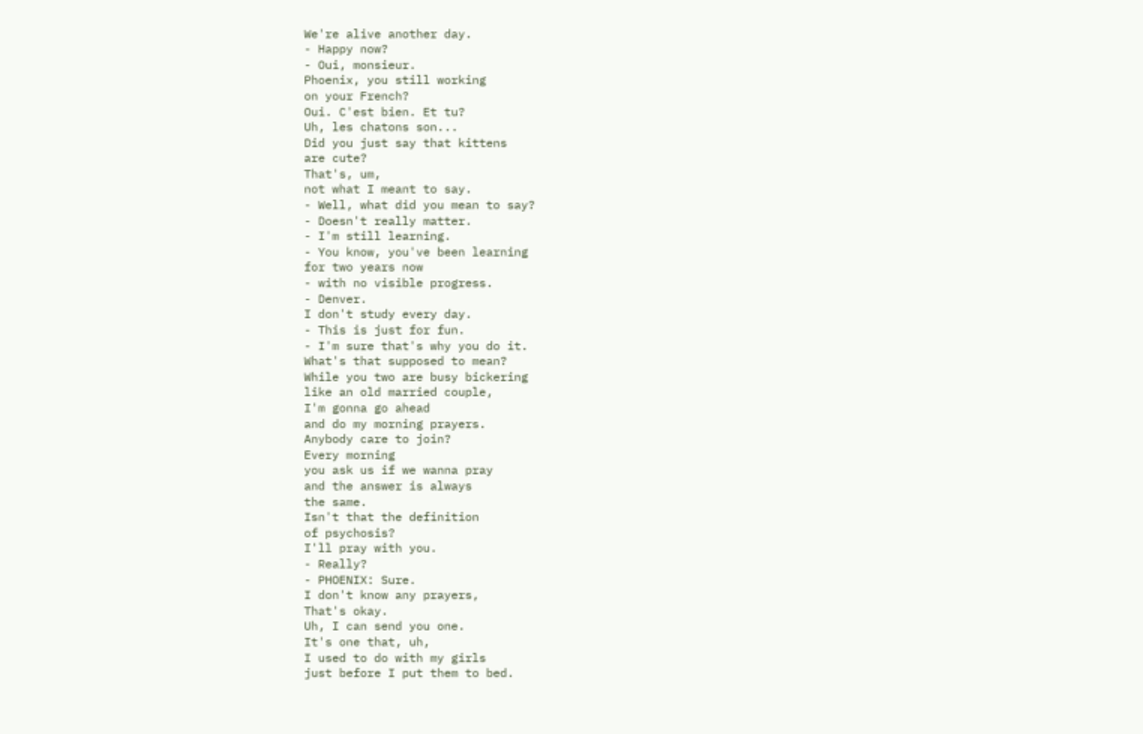We're alive another day.
- Happy now?
- Oui, monsieur.
Phoenix, you still working
on your French?
Oui. C'est bien. Et tu?
Uh, les chatons son...
Did you just say that kittens
are cute?
That's, um,
not what I meant to say.
- Well, what did you mean to say?
- Doesn't really matter.
- I'm still learning.
- You know, you've been learning
for two years now
- with no visible progress.
- Denver.
I don't study every day.
- This is just for fun.
- I'm sure that's why you do it.
What's that supposed to mean?
While you two are busy bickering
like an old married couple,
I'm gonna go ahead
and do my morning prayers.
Anybody care to join?
Every morning
you ask us if we wanna pray
and the answer is always
the same.
Isn't that the definition
of psychosis?
I'll pray with you.
- Really?
- PHOENIX: Sure.
I don't know any prayers,
That's okay.
Uh, I can send you one.
It's one that, uh,
I used to do with my girls
just before I put them to bed.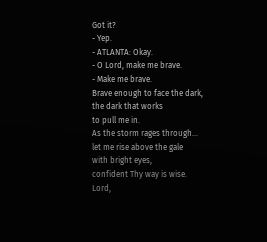Got it?
- Yep.
- ATLANTA: Okay.
- O Lord, make me brave.
- Make me brave.
Brave enough to face the dark,
the dark that works
to pull me in.
As the storm rages through...
let me rise above the gale
with bright eyes,
confident Thy way is wise.
Lord,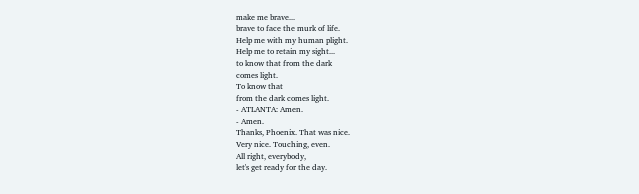make me brave...
brave to face the murk of life.
Help me with my human plight.
Help me to retain my sight...
to know that from the dark
comes light.
To know that
from the dark comes light.
- ATLANTA: Amen.
- Amen.
Thanks, Phoenix. That was nice.
Very nice. Touching, even.
All right, everybody,
let's get ready for the day.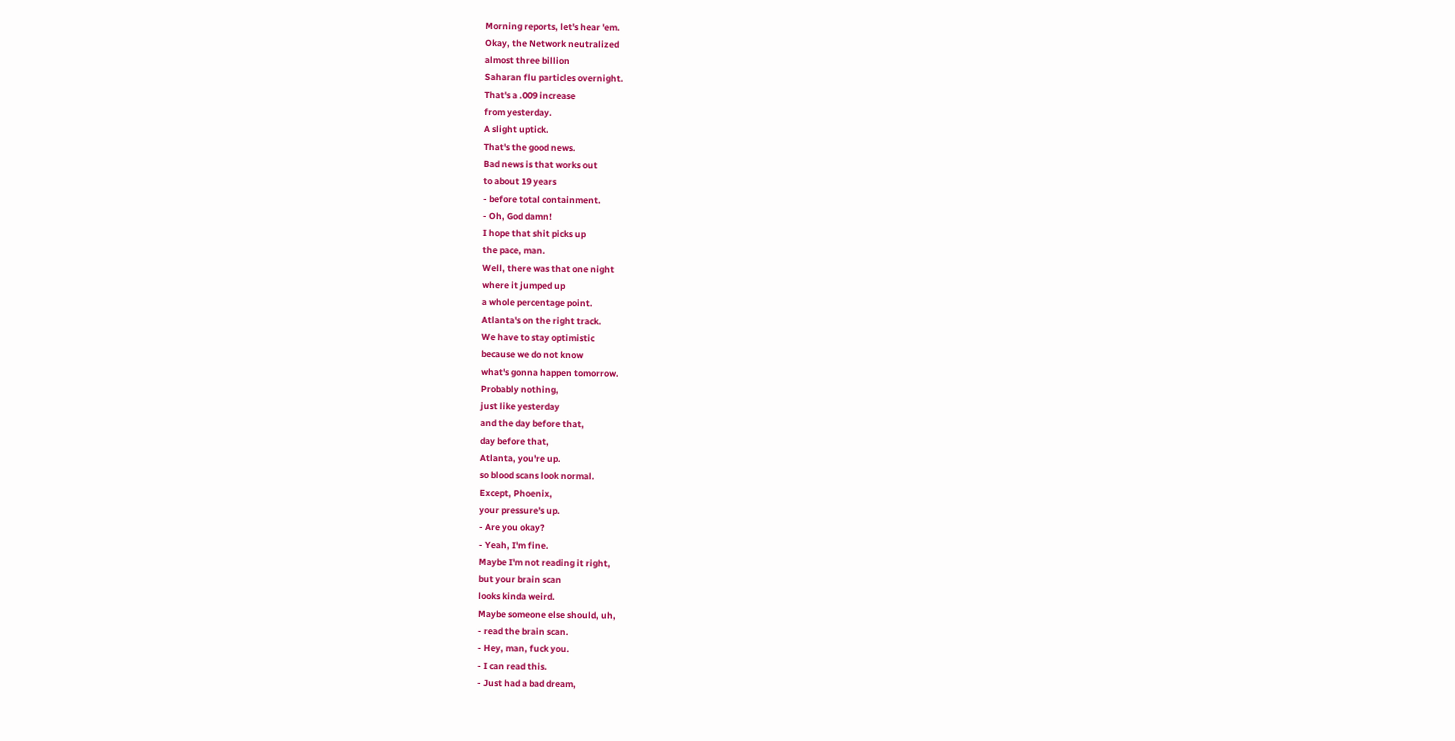Morning reports, let's hear 'em.
Okay, the Network neutralized
almost three billion
Saharan flu particles overnight.
That's a .009 increase
from yesterday.
A slight uptick.
That's the good news.
Bad news is that works out
to about 19 years
- before total containment.
- Oh, God damn!
I hope that shit picks up
the pace, man.
Well, there was that one night
where it jumped up
a whole percentage point.
Atlanta's on the right track.
We have to stay optimistic
because we do not know
what's gonna happen tomorrow.
Probably nothing,
just like yesterday
and the day before that,
day before that,
Atlanta, you're up.
so blood scans look normal.
Except, Phoenix,
your pressure's up.
- Are you okay?
- Yeah, I'm fine.
Maybe I'm not reading it right,
but your brain scan
looks kinda weird.
Maybe someone else should, uh,
- read the brain scan.
- Hey, man, fuck you.
- I can read this.
- Just had a bad dream,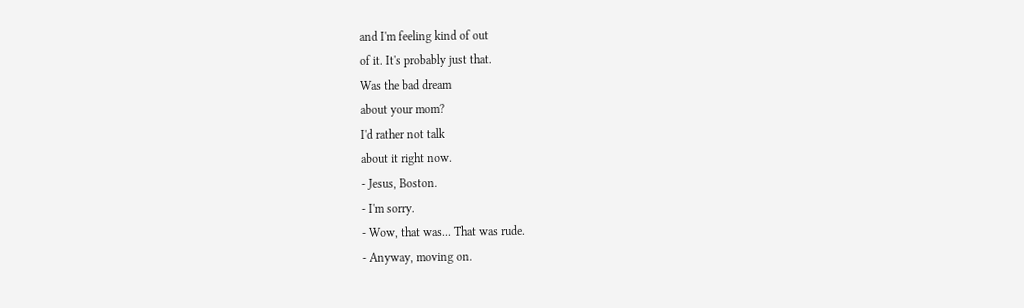and I'm feeling kind of out
of it. It's probably just that.
Was the bad dream
about your mom?
I'd rather not talk
about it right now.
- Jesus, Boston.
- I'm sorry.
- Wow, that was... That was rude.
- Anyway, moving on.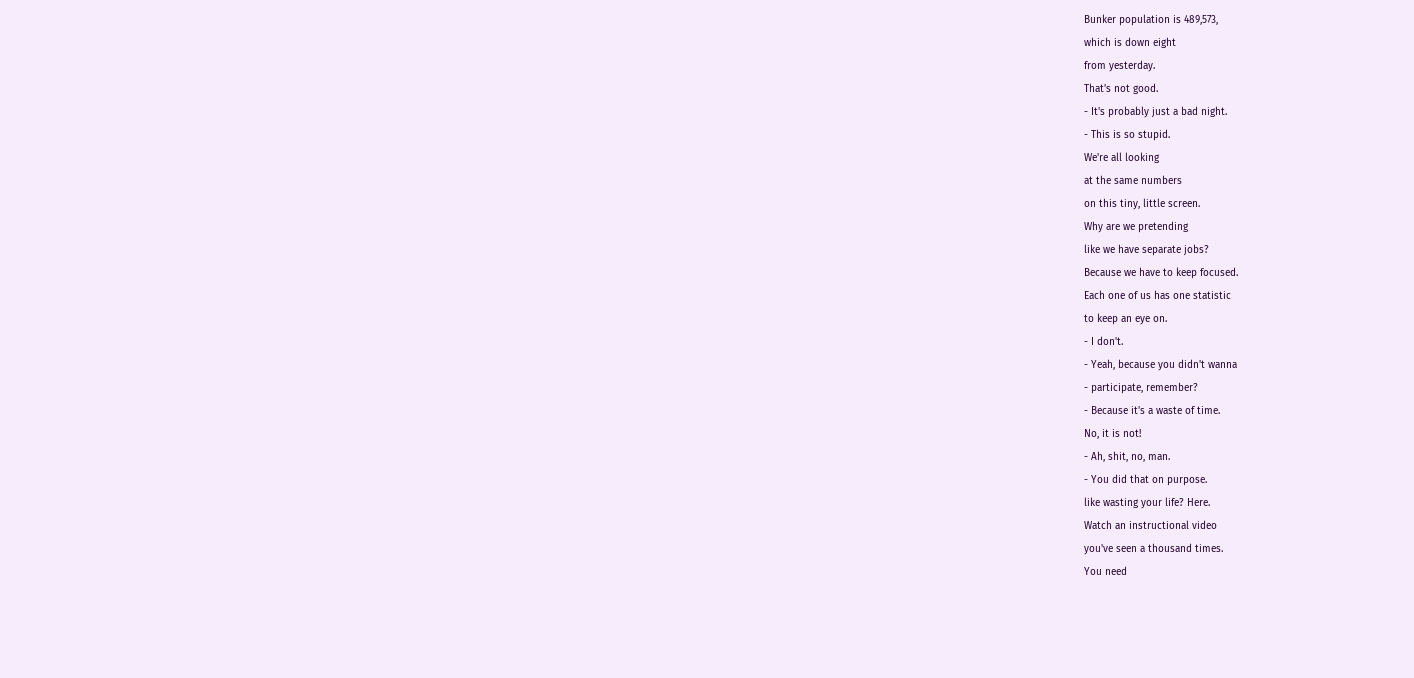Bunker population is 489,573,
which is down eight
from yesterday.
That's not good.
- It's probably just a bad night.
- This is so stupid.
We're all looking
at the same numbers
on this tiny, little screen.
Why are we pretending
like we have separate jobs?
Because we have to keep focused.
Each one of us has one statistic
to keep an eye on.
- I don't.
- Yeah, because you didn't wanna
- participate, remember?
- Because it's a waste of time.
No, it is not!
- Ah, shit, no, man.
- You did that on purpose.
like wasting your life? Here.
Watch an instructional video
you've seen a thousand times.
You need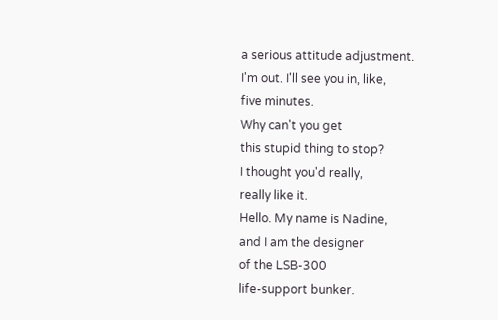a serious attitude adjustment.
I'm out. I'll see you in, like,
five minutes.
Why can't you get
this stupid thing to stop?
I thought you'd really,
really like it.
Hello. My name is Nadine,
and I am the designer
of the LSB-300
life-support bunker.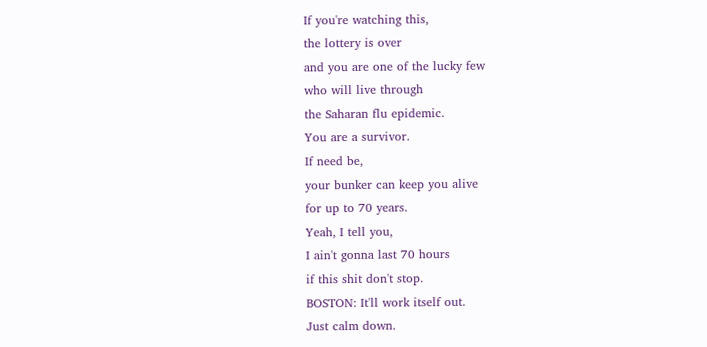If you're watching this,
the lottery is over
and you are one of the lucky few
who will live through
the Saharan flu epidemic.
You are a survivor.
If need be,
your bunker can keep you alive
for up to 70 years.
Yeah, I tell you,
I ain't gonna last 70 hours
if this shit don't stop.
BOSTON: It'll work itself out.
Just calm down.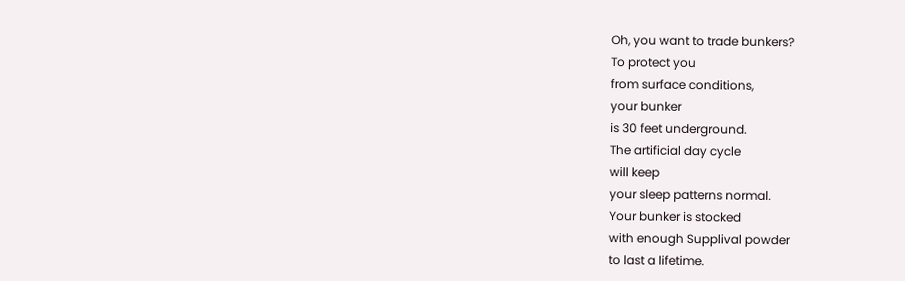Oh, you want to trade bunkers?
To protect you
from surface conditions,
your bunker
is 30 feet underground.
The artificial day cycle
will keep
your sleep patterns normal.
Your bunker is stocked
with enough Supplival powder
to last a lifetime.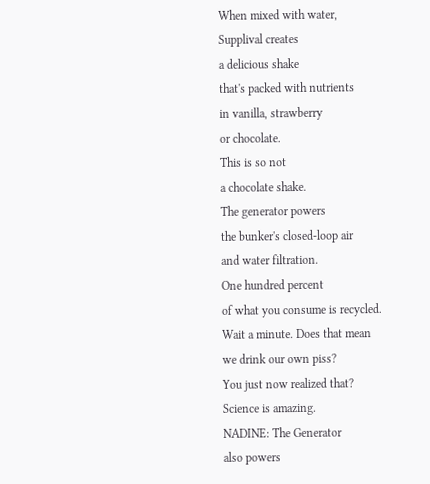When mixed with water,
Supplival creates
a delicious shake
that's packed with nutrients
in vanilla, strawberry
or chocolate.
This is so not
a chocolate shake.
The generator powers
the bunker's closed-loop air
and water filtration.
One hundred percent
of what you consume is recycled.
Wait a minute. Does that mean
we drink our own piss?
You just now realized that?
Science is amazing.
NADINE: The Generator
also powers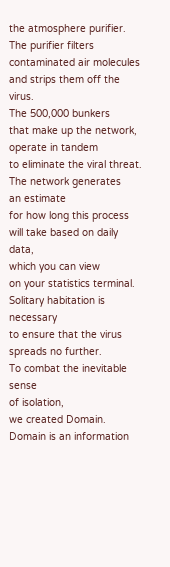the atmosphere purifier.
The purifier filters
contaminated air molecules
and strips them off the virus.
The 500,000 bunkers
that make up the network,
operate in tandem
to eliminate the viral threat.
The network generates
an estimate
for how long this process
will take based on daily data,
which you can view
on your statistics terminal.
Solitary habitation is necessary
to ensure that the virus
spreads no further.
To combat the inevitable sense
of isolation,
we created Domain.
Domain is an information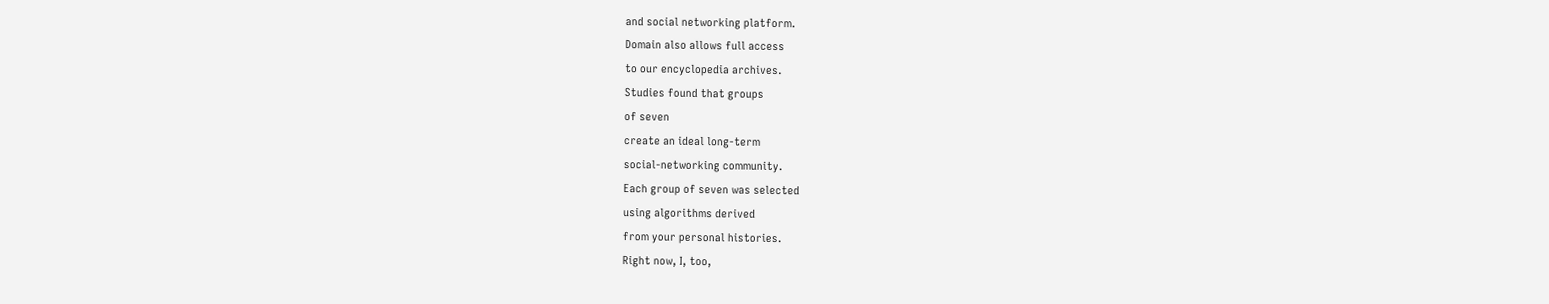and social networking platform.
Domain also allows full access
to our encyclopedia archives.
Studies found that groups
of seven
create an ideal long-term
social-networking community.
Each group of seven was selected
using algorithms derived
from your personal histories.
Right now, I, too,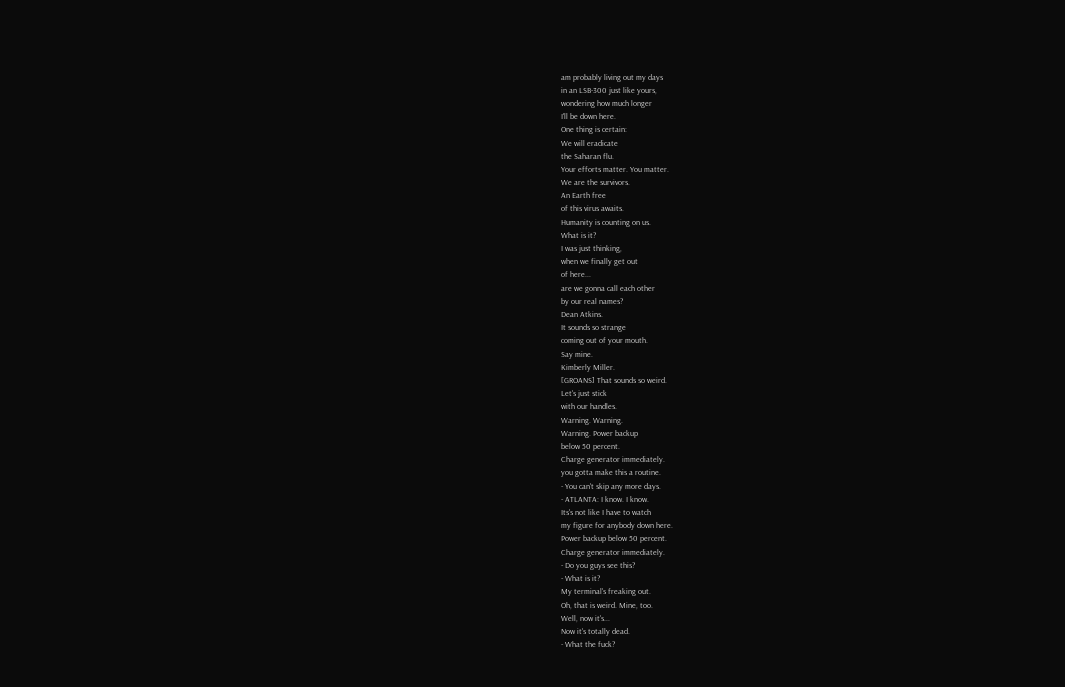am probably living out my days
in an LSB-300 just like yours,
wondering how much longer
I'll be down here.
One thing is certain:
We will eradicate
the Saharan flu.
Your efforts matter. You matter.
We are the survivors.
An Earth free
of this virus awaits.
Humanity is counting on us.
What is it?
I was just thinking,
when we finally get out
of here...
are we gonna call each other
by our real names?
Dean Atkins.
It sounds so strange
coming out of your mouth.
Say mine.
Kimberly Miller.
[GROANS] That sounds so weird.
Let's just stick
with our handles.
Warning. Warning.
Warning. Power backup
below 50 percent.
Charge generator immediately.
you gotta make this a routine.
- You can't skip any more days.
- ATLANTA: I know. I know.
Its's not like I have to watch
my figure for anybody down here.
Power backup below 50 percent.
Charge generator immediately.
- Do you guys see this?
- What is it?
My terminal's freaking out.
Oh, that is weird. Mine, too.
Well, now it's...
Now it's totally dead.
- What the fuck?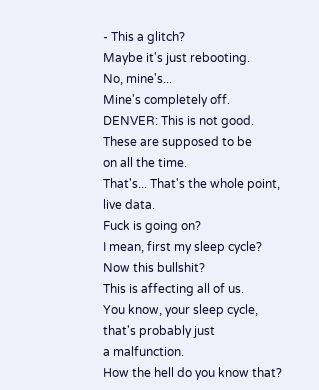- This a glitch?
Maybe it's just rebooting.
No, mine's...
Mine's completely off.
DENVER: This is not good.
These are supposed to be
on all the time.
That's... That's the whole point,
live data.
Fuck is going on?
I mean, first my sleep cycle?
Now this bullshit?
This is affecting all of us.
You know, your sleep cycle,
that's probably just
a malfunction.
How the hell do you know that?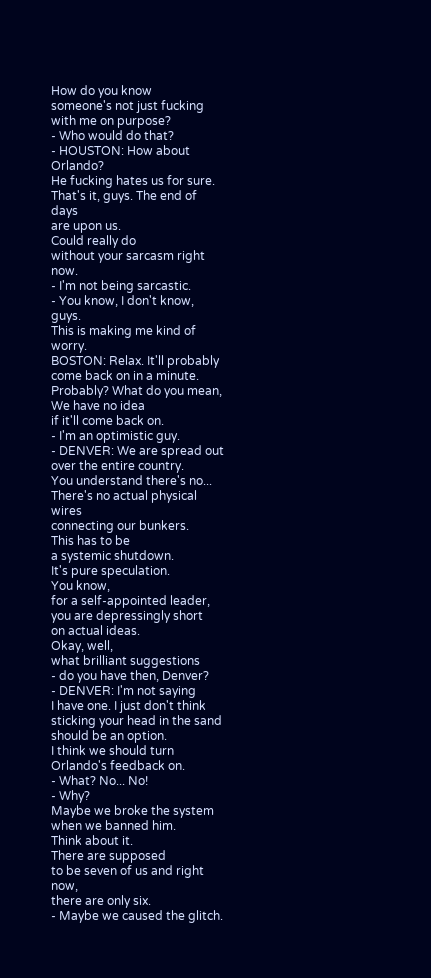How do you know
someone's not just fucking
with me on purpose?
- Who would do that?
- HOUSTON: How about Orlando?
He fucking hates us for sure.
That's it, guys. The end of days
are upon us.
Could really do
without your sarcasm right now.
- I'm not being sarcastic.
- You know, I don't know, guys.
This is making me kind of worry.
BOSTON: Relax. It'll probably
come back on in a minute.
Probably? What do you mean,
We have no idea
if it'll come back on.
- I'm an optimistic guy.
- DENVER: We are spread out
over the entire country.
You understand there's no...
There's no actual physical wires
connecting our bunkers.
This has to be
a systemic shutdown.
It's pure speculation.
You know,
for a self-appointed leader,
you are depressingly short
on actual ideas.
Okay, well,
what brilliant suggestions
- do you have then, Denver?
- DENVER: I'm not saying
I have one. I just don't think
sticking your head in the sand
should be an option.
I think we should turn
Orlando's feedback on.
- What? No... No!
- Why?
Maybe we broke the system
when we banned him.
Think about it.
There are supposed
to be seven of us and right now,
there are only six.
- Maybe we caused the glitch.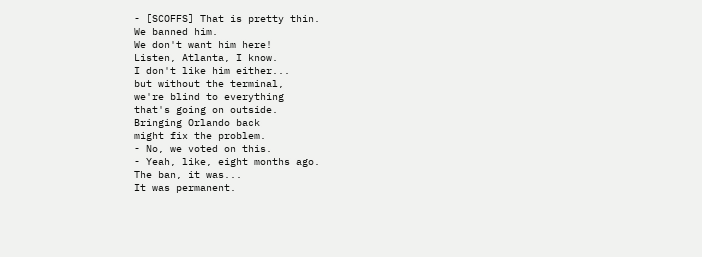- [SCOFFS] That is pretty thin.
We banned him.
We don't want him here!
Listen, Atlanta, I know.
I don't like him either...
but without the terminal,
we're blind to everything
that's going on outside.
Bringing Orlando back
might fix the problem.
- No, we voted on this.
- Yeah, like, eight months ago.
The ban, it was...
It was permanent.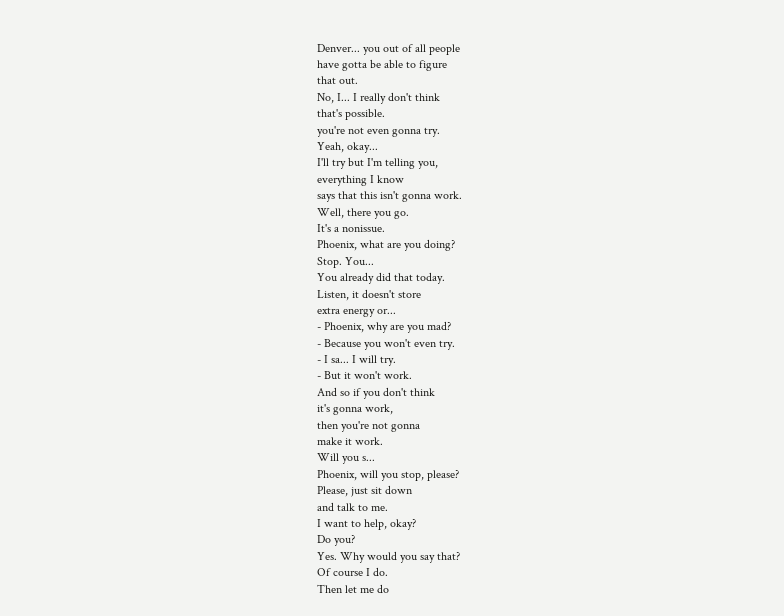Denver... you out of all people
have gotta be able to figure
that out.
No, I... I really don't think
that's possible.
you're not even gonna try.
Yeah, okay...
I'll try but I'm telling you,
everything I know
says that this isn't gonna work.
Well, there you go.
It's a nonissue.
Phoenix, what are you doing?
Stop. You...
You already did that today.
Listen, it doesn't store
extra energy or...
- Phoenix, why are you mad?
- Because you won't even try.
- I sa... I will try.
- But it won't work.
And so if you don't think
it's gonna work,
then you're not gonna
make it work.
Will you s...
Phoenix, will you stop, please?
Please, just sit down
and talk to me.
I want to help, okay?
Do you?
Yes. Why would you say that?
Of course I do.
Then let me do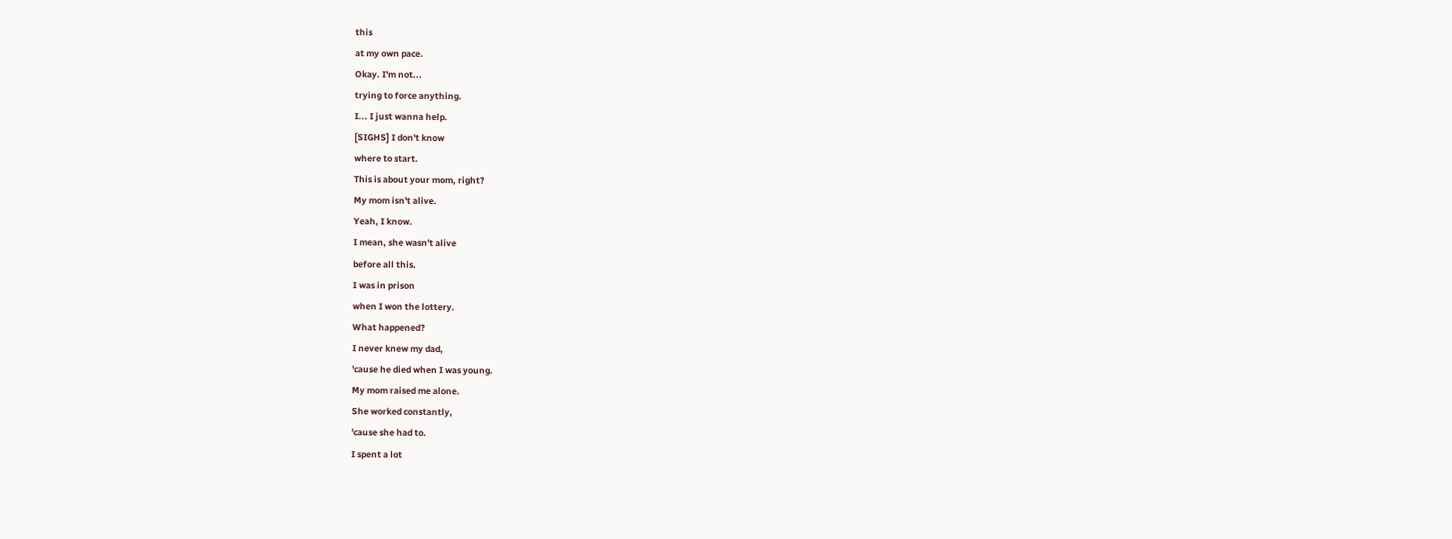this
at my own pace.
Okay. I'm not...
trying to force anything.
I... I just wanna help.
[SIGHS] I don't know
where to start.
This is about your mom, right?
My mom isn't alive.
Yeah, I know.
I mean, she wasn't alive
before all this.
I was in prison
when I won the lottery.
What happened?
I never knew my dad,
'cause he died when I was young.
My mom raised me alone.
She worked constantly,
'cause she had to.
I spent a lot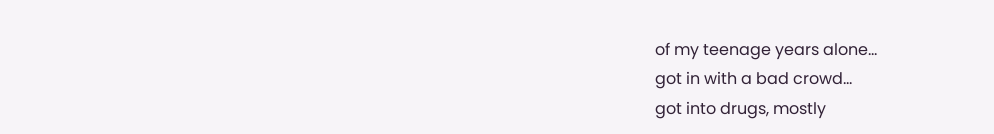of my teenage years alone...
got in with a bad crowd...
got into drugs, mostly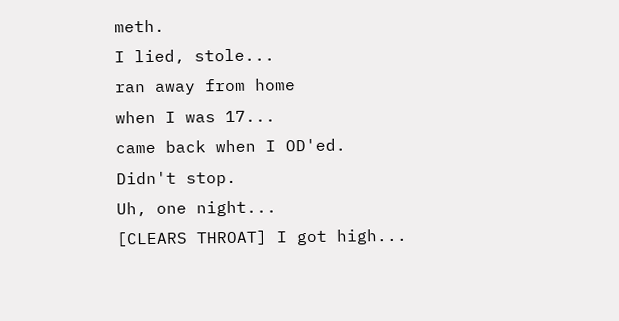meth.
I lied, stole...
ran away from home
when I was 17...
came back when I OD'ed.
Didn't stop.
Uh, one night...
[CLEARS THROAT] I got high...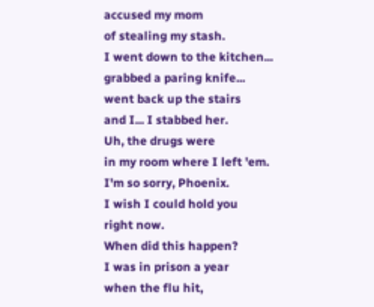accused my mom
of stealing my stash.
I went down to the kitchen...
grabbed a paring knife...
went back up the stairs
and I... I stabbed her.
Uh, the drugs were
in my room where I left 'em.
I'm so sorry, Phoenix.
I wish I could hold you
right now.
When did this happen?
I was in prison a year
when the flu hit,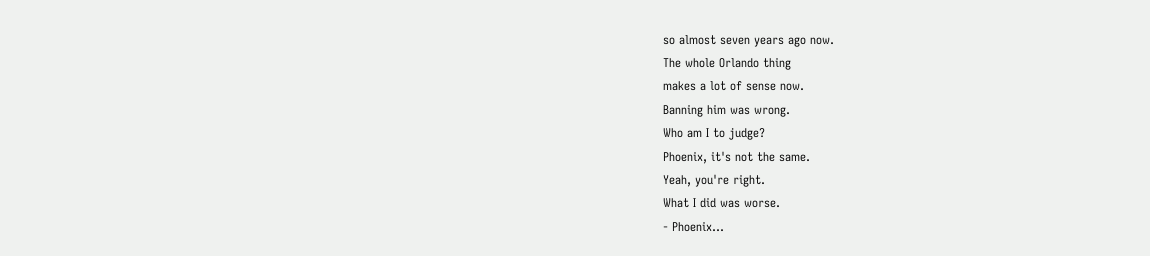so almost seven years ago now.
The whole Orlando thing
makes a lot of sense now.
Banning him was wrong.
Who am I to judge?
Phoenix, it's not the same.
Yeah, you're right.
What I did was worse.
- Phoenix...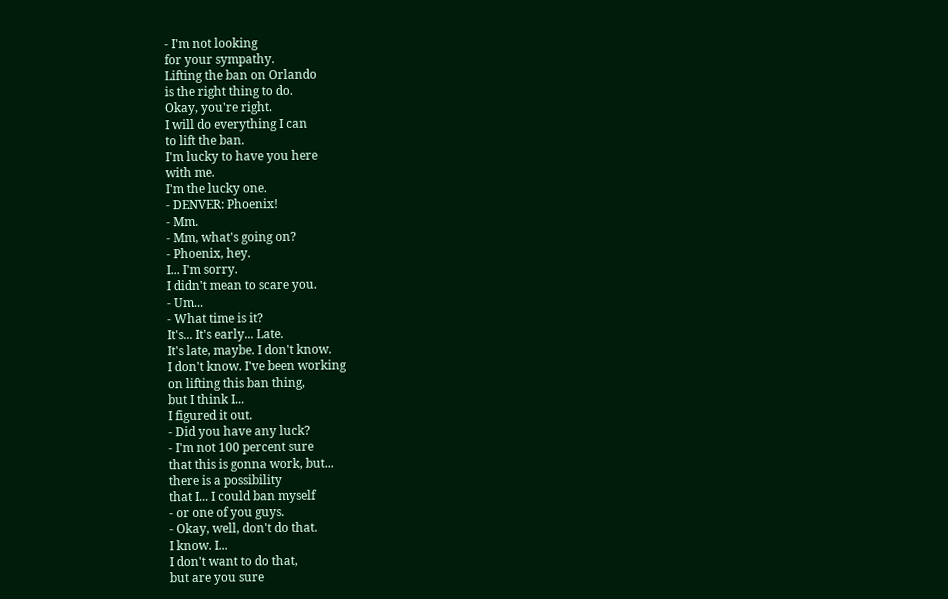- I'm not looking
for your sympathy.
Lifting the ban on Orlando
is the right thing to do.
Okay, you're right.
I will do everything I can
to lift the ban.
I'm lucky to have you here
with me.
I'm the lucky one.
- DENVER: Phoenix!
- Mm.
- Mm, what's going on?
- Phoenix, hey.
I... I'm sorry.
I didn't mean to scare you.
- Um...
- What time is it?
It's... It's early... Late.
It's late, maybe. I don't know.
I don't know. I've been working
on lifting this ban thing,
but I think I...
I figured it out.
- Did you have any luck?
- I'm not 100 percent sure
that this is gonna work, but...
there is a possibility
that I... I could ban myself
- or one of you guys.
- Okay, well, don't do that.
I know. I...
I don't want to do that,
but are you sure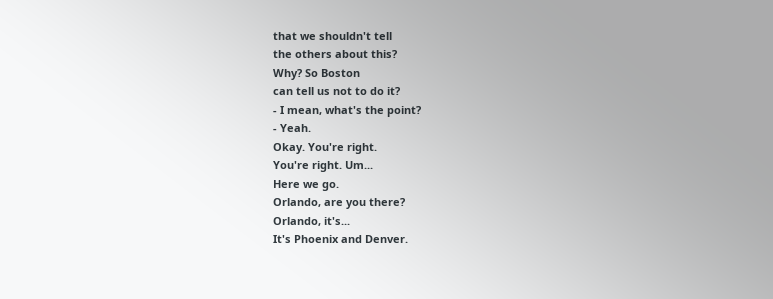that we shouldn't tell
the others about this?
Why? So Boston
can tell us not to do it?
- I mean, what's the point?
- Yeah.
Okay. You're right.
You're right. Um...
Here we go.
Orlando, are you there?
Orlando, it's...
It's Phoenix and Denver.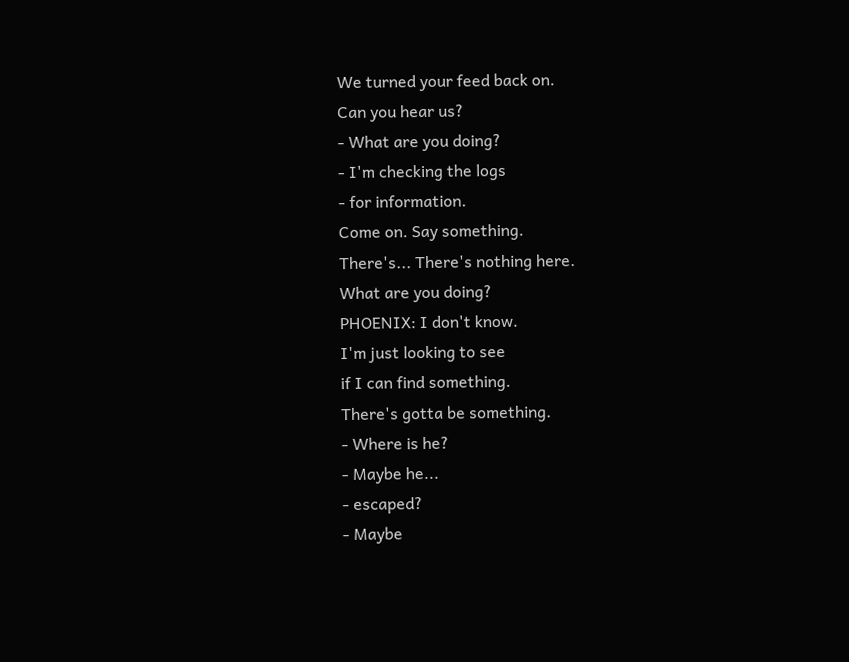We turned your feed back on.
Can you hear us?
- What are you doing?
- I'm checking the logs
- for information.
Come on. Say something.
There's... There's nothing here.
What are you doing?
PHOENIX: I don't know.
I'm just looking to see
if I can find something.
There's gotta be something.
- Where is he?
- Maybe he...
- escaped?
- Maybe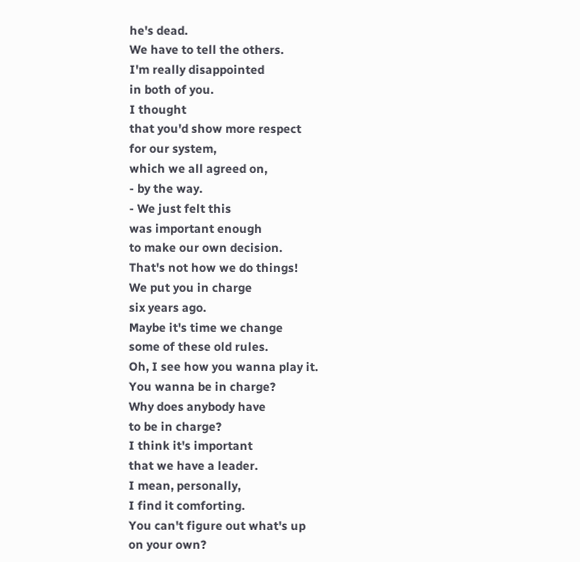he's dead.
We have to tell the others.
I'm really disappointed
in both of you.
I thought
that you'd show more respect
for our system,
which we all agreed on,
- by the way.
- We just felt this
was important enough
to make our own decision.
That's not how we do things!
We put you in charge
six years ago.
Maybe it's time we change
some of these old rules.
Oh, I see how you wanna play it.
You wanna be in charge?
Why does anybody have
to be in charge?
I think it's important
that we have a leader.
I mean, personally,
I find it comforting.
You can't figure out what's up
on your own?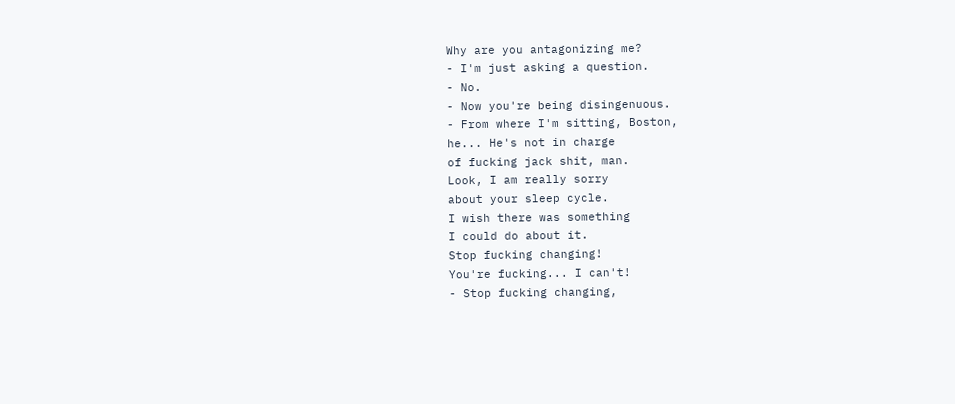Why are you antagonizing me?
- I'm just asking a question.
- No.
- Now you're being disingenuous.
- From where I'm sitting, Boston,
he... He's not in charge
of fucking jack shit, man.
Look, I am really sorry
about your sleep cycle.
I wish there was something
I could do about it.
Stop fucking changing!
You're fucking... I can't!
- Stop fucking changing,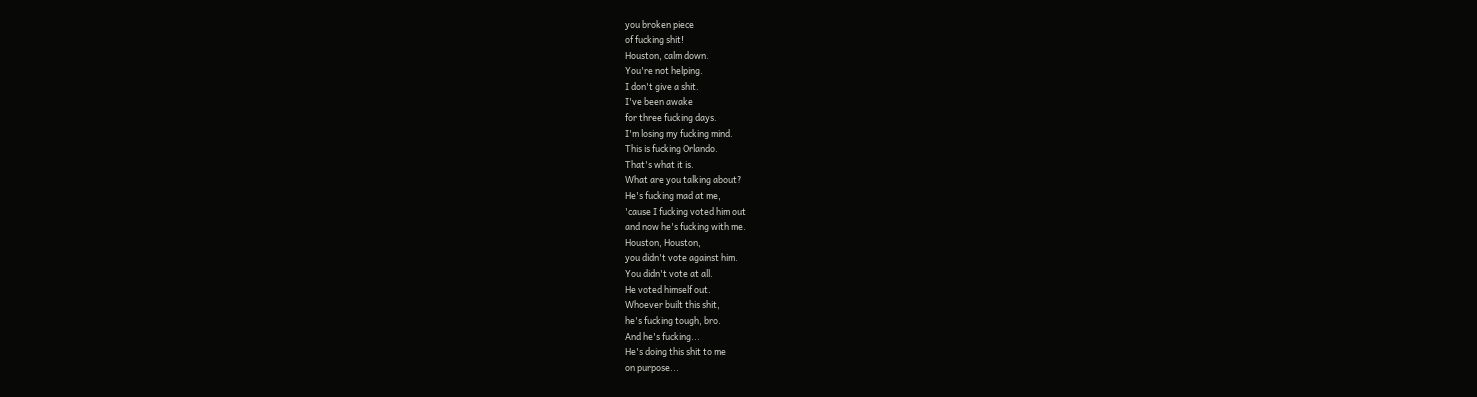you broken piece
of fucking shit!
Houston, calm down.
You're not helping.
I don't give a shit.
I've been awake
for three fucking days.
I'm losing my fucking mind.
This is fucking Orlando.
That's what it is.
What are you talking about?
He's fucking mad at me,
'cause I fucking voted him out
and now he's fucking with me.
Houston, Houston,
you didn't vote against him.
You didn't vote at all.
He voted himself out.
Whoever built this shit,
he's fucking tough, bro.
And he's fucking...
He's doing this shit to me
on purpose...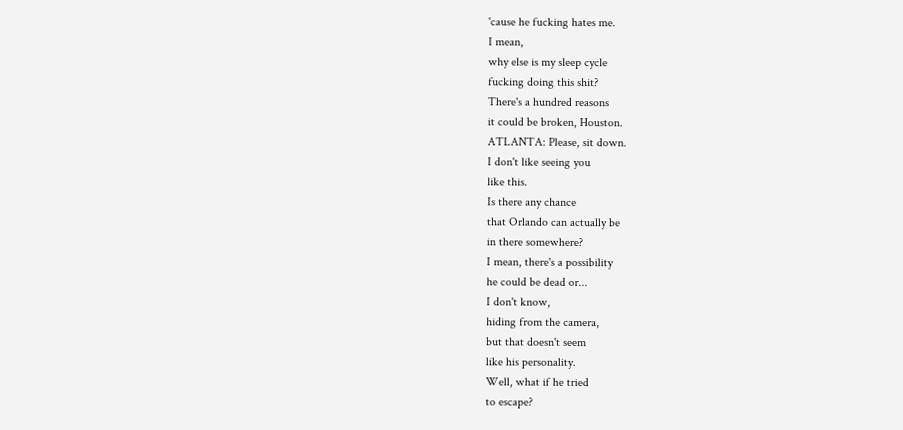'cause he fucking hates me.
I mean,
why else is my sleep cycle
fucking doing this shit?
There's a hundred reasons
it could be broken, Houston.
ATLANTA: Please, sit down.
I don't like seeing you
like this.
Is there any chance
that Orlando can actually be
in there somewhere?
I mean, there's a possibility
he could be dead or...
I don't know,
hiding from the camera,
but that doesn't seem
like his personality.
Well, what if he tried
to escape?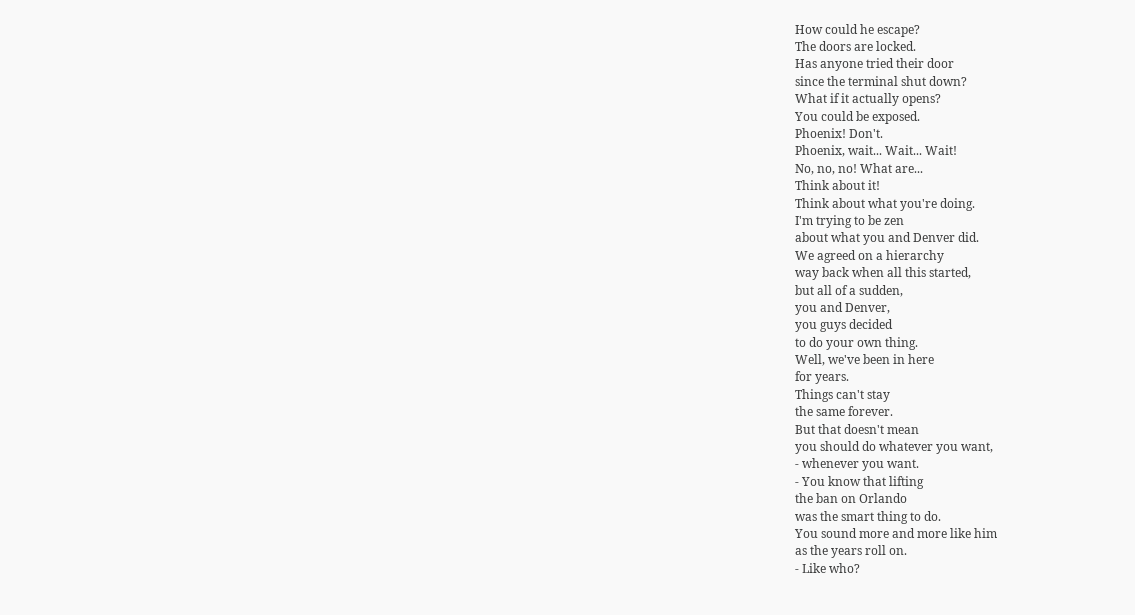How could he escape?
The doors are locked.
Has anyone tried their door
since the terminal shut down?
What if it actually opens?
You could be exposed.
Phoenix! Don't.
Phoenix, wait... Wait... Wait!
No, no, no! What are...
Think about it!
Think about what you're doing.
I'm trying to be zen
about what you and Denver did.
We agreed on a hierarchy
way back when all this started,
but all of a sudden,
you and Denver,
you guys decided
to do your own thing.
Well, we've been in here
for years.
Things can't stay
the same forever.
But that doesn't mean
you should do whatever you want,
- whenever you want.
- You know that lifting
the ban on Orlando
was the smart thing to do.
You sound more and more like him
as the years roll on.
- Like who?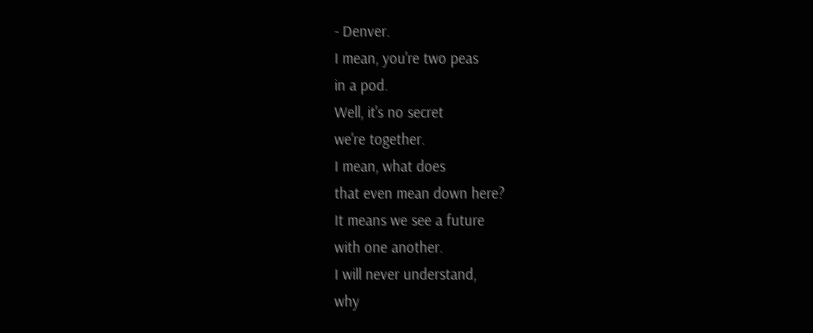- Denver.
I mean, you're two peas
in a pod.
Well, it's no secret
we're together.
I mean, what does
that even mean down here?
It means we see a future
with one another.
I will never understand,
why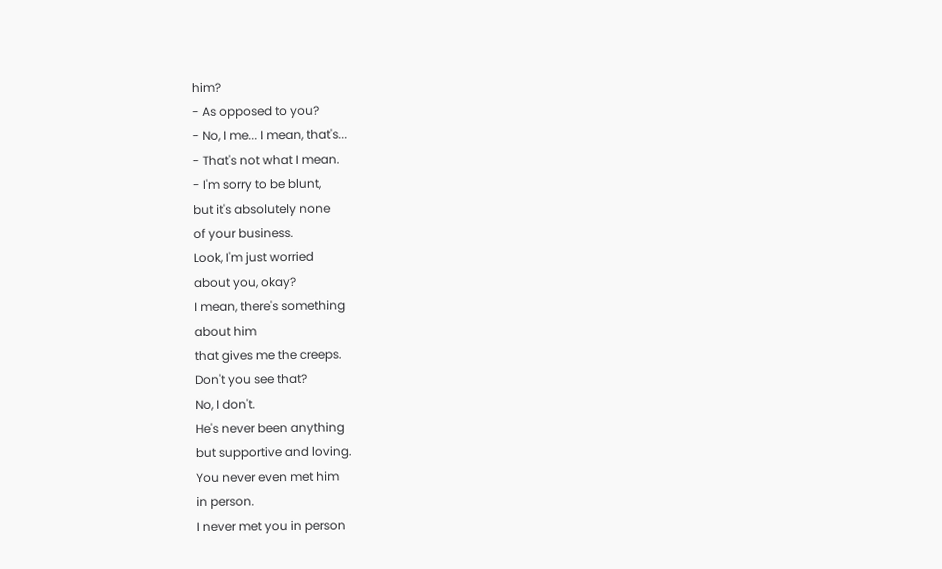him?
- As opposed to you?
- No, I me... I mean, that's...
- That's not what I mean.
- I'm sorry to be blunt,
but it's absolutely none
of your business.
Look, I'm just worried
about you, okay?
I mean, there's something
about him
that gives me the creeps.
Don't you see that?
No, I don't.
He's never been anything
but supportive and loving.
You never even met him
in person.
I never met you in person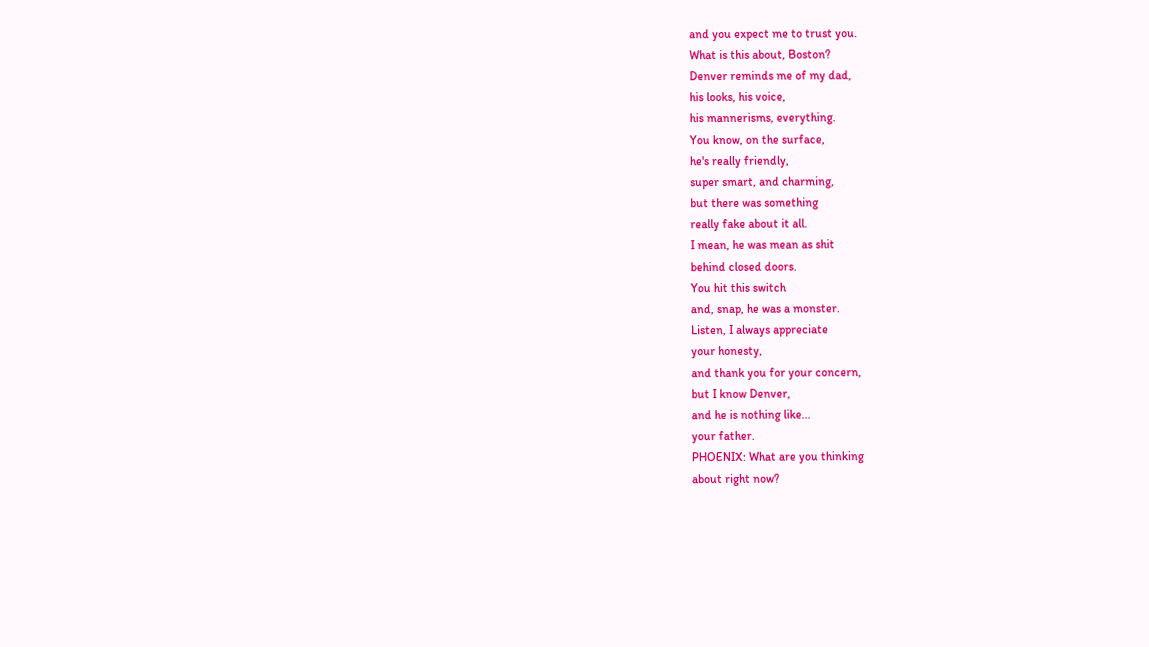and you expect me to trust you.
What is this about, Boston?
Denver reminds me of my dad,
his looks, his voice,
his mannerisms, everything.
You know, on the surface,
he's really friendly,
super smart, and charming,
but there was something
really fake about it all.
I mean, he was mean as shit
behind closed doors.
You hit this switch
and, snap, he was a monster.
Listen, I always appreciate
your honesty,
and thank you for your concern,
but I know Denver,
and he is nothing like...
your father.
PHOENIX: What are you thinking
about right now?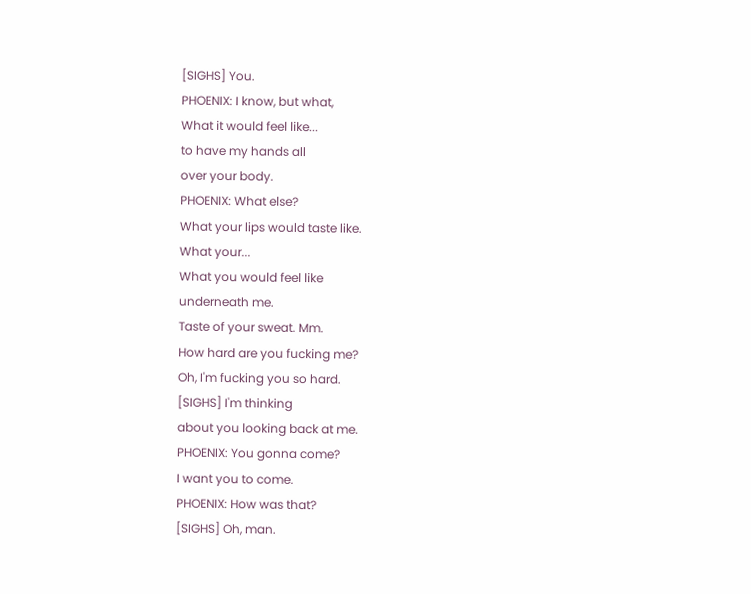[SIGHS] You.
PHOENIX: I know, but what,
What it would feel like...
to have my hands all
over your body.
PHOENIX: What else?
What your lips would taste like.
What your...
What you would feel like
underneath me.
Taste of your sweat. Mm.
How hard are you fucking me?
Oh, I'm fucking you so hard.
[SIGHS] I'm thinking
about you looking back at me.
PHOENIX: You gonna come?
I want you to come.
PHOENIX: How was that?
[SIGHS] Oh, man.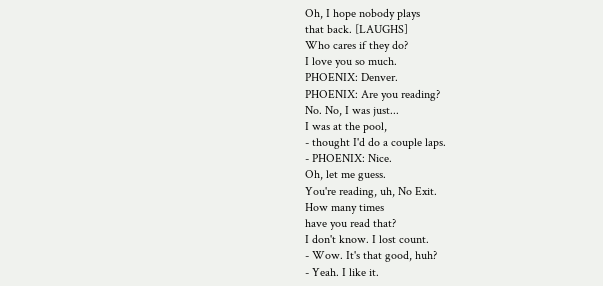Oh, I hope nobody plays
that back. [LAUGHS]
Who cares if they do?
I love you so much.
PHOENIX: Denver.
PHOENIX: Are you reading?
No. No, I was just...
I was at the pool,
- thought I'd do a couple laps.
- PHOENIX: Nice.
Oh, let me guess.
You're reading, uh, No Exit.
How many times
have you read that?
I don't know. I lost count.
- Wow. It's that good, huh?
- Yeah. I like it.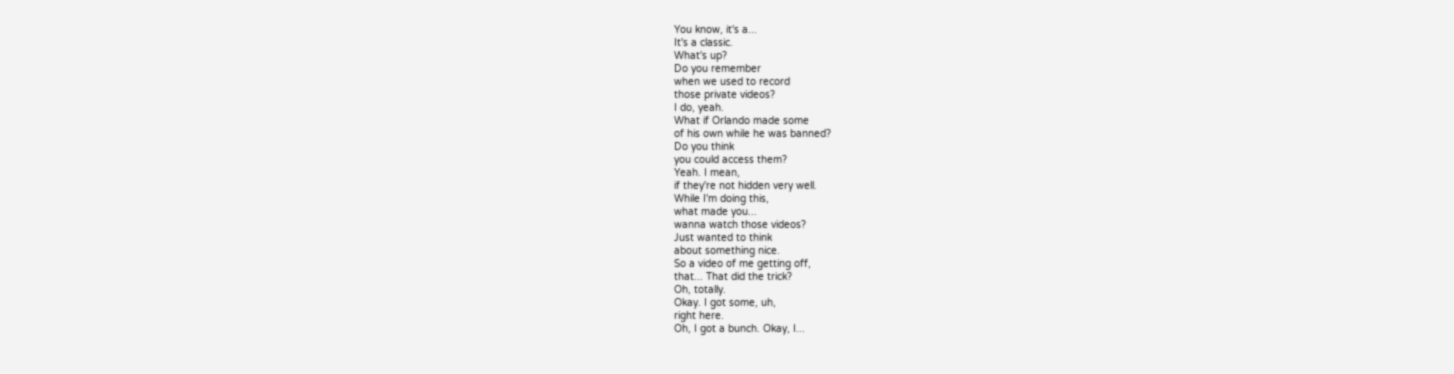You know, it's a...
It's a classic.
What's up?
Do you remember
when we used to record
those private videos?
I do, yeah.
What if Orlando made some
of his own while he was banned?
Do you think
you could access them?
Yeah. I mean,
if they're not hidden very well.
While I'm doing this,
what made you...
wanna watch those videos?
Just wanted to think
about something nice.
So a video of me getting off,
that... That did the trick?
Oh, totally.
Okay. I got some, uh,
right here.
Oh, I got a bunch. Okay, I...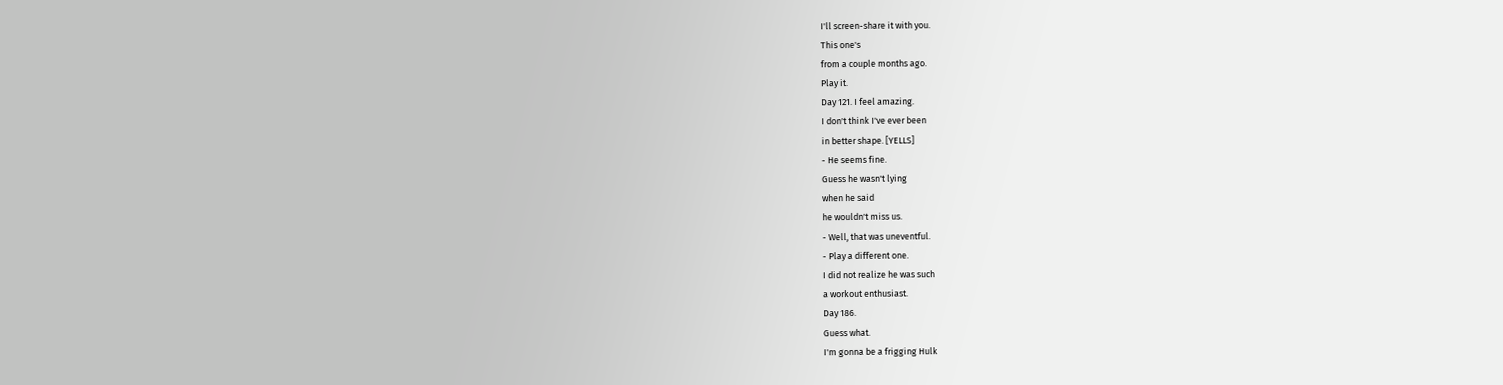I'll screen-share it with you.
This one's
from a couple months ago.
Play it.
Day 121. I feel amazing.
I don't think I've ever been
in better shape. [YELLS]
- He seems fine.
Guess he wasn't lying
when he said
he wouldn't miss us.
- Well, that was uneventful.
- Play a different one.
I did not realize he was such
a workout enthusiast.
Day 186.
Guess what.
I'm gonna be a frigging Hulk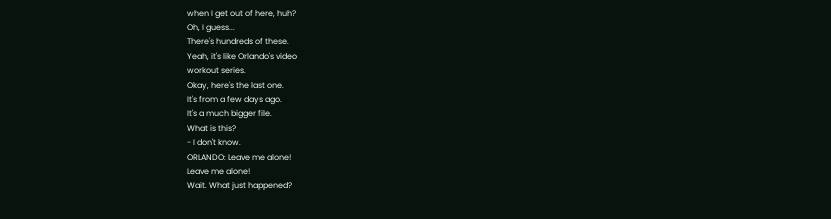when I get out of here, huh?
Oh, I guess...
There's hundreds of these.
Yeah, it's like Orlando's video
workout series.
Okay, here's the last one.
It's from a few days ago.
It's a much bigger file.
What is this?
- I don't know.
ORLANDO: Leave me alone!
Leave me alone!
Wait. What just happened?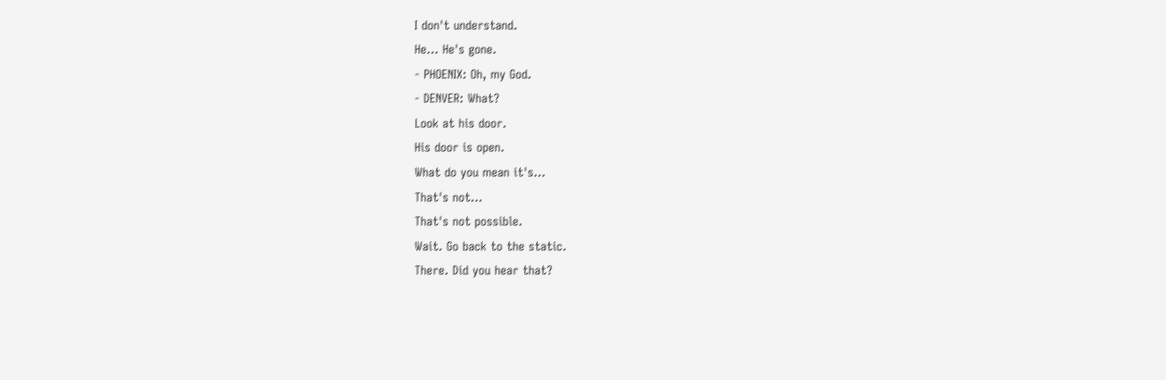I don't understand.
He... He's gone.
- PHOENIX: Oh, my God.
- DENVER: What?
Look at his door.
His door is open.
What do you mean it's...
That's not...
That's not possible.
Wait. Go back to the static.
There. Did you hear that?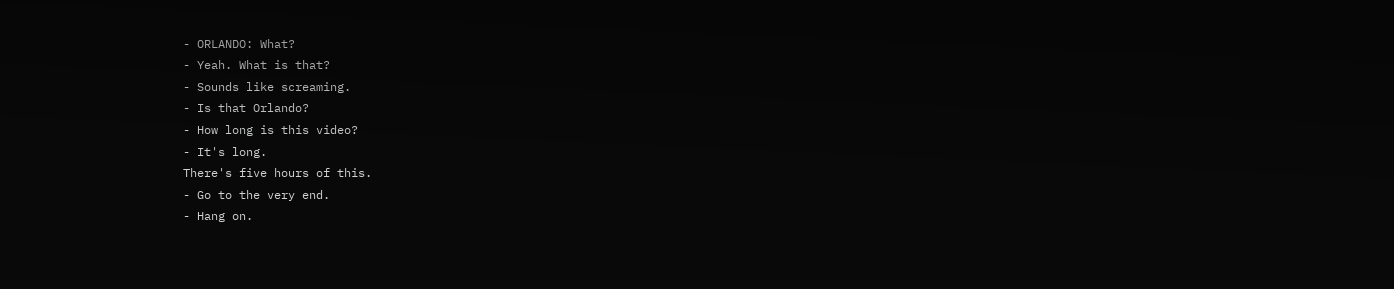- ORLANDO: What?
- Yeah. What is that?
- Sounds like screaming.
- Is that Orlando?
- How long is this video?
- It's long.
There's five hours of this.
- Go to the very end.
- Hang on.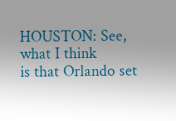HOUSTON: See, what I think
is that Orlando set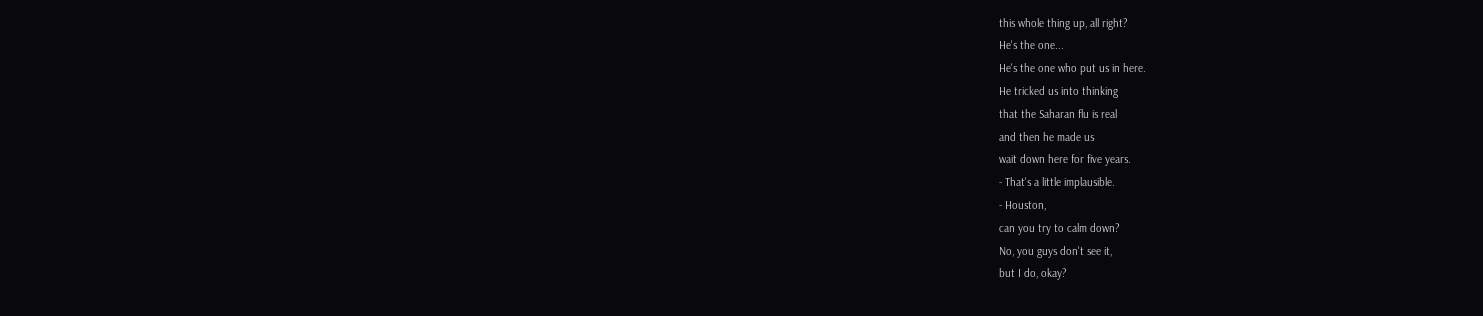this whole thing up, all right?
He's the one...
He's the one who put us in here.
He tricked us into thinking
that the Saharan flu is real
and then he made us
wait down here for five years.
- That's a little implausible.
- Houston,
can you try to calm down?
No, you guys don't see it,
but I do, okay?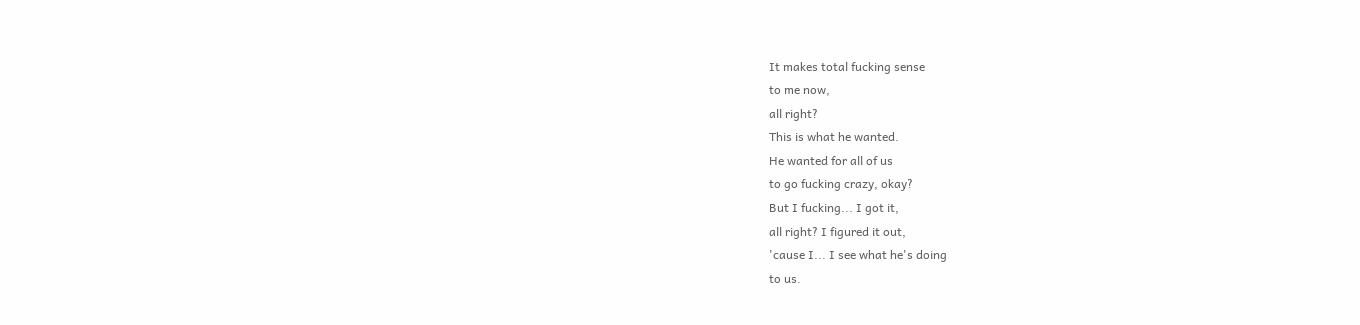It makes total fucking sense
to me now,
all right?
This is what he wanted.
He wanted for all of us
to go fucking crazy, okay?
But I fucking... I got it,
all right? I figured it out,
'cause I... I see what he's doing
to us.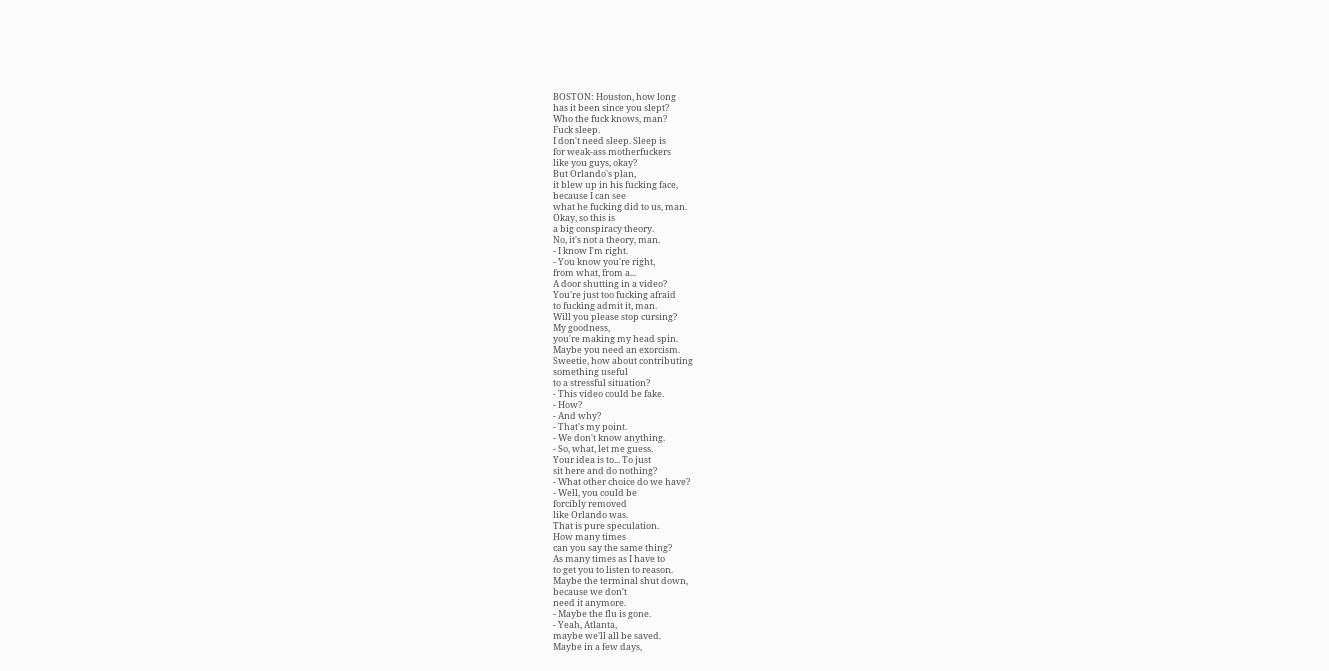BOSTON: Houston, how long
has it been since you slept?
Who the fuck knows, man?
Fuck sleep.
I don't need sleep. Sleep is
for weak-ass motherfuckers
like you guys, okay?
But Orlando's plan,
it blew up in his fucking face,
because I can see
what he fucking did to us, man.
Okay, so this is
a big conspiracy theory.
No, it's not a theory, man.
- I know I'm right.
- You know you're right,
from what, from a...
A door shutting in a video?
You're just too fucking afraid
to fucking admit it, man.
Will you please stop cursing?
My goodness,
you're making my head spin.
Maybe you need an exorcism.
Sweetie, how about contributing
something useful
to a stressful situation?
- This video could be fake.
- How?
- And why?
- That's my point.
- We don't know anything.
- So, what, let me guess.
Your idea is to... To just
sit here and do nothing?
- What other choice do we have?
- Well, you could be
forcibly removed
like Orlando was.
That is pure speculation.
How many times
can you say the same thing?
As many times as I have to
to get you to listen to reason.
Maybe the terminal shut down,
because we don't
need it anymore.
- Maybe the flu is gone.
- Yeah, Atlanta,
maybe we'll all be saved.
Maybe in a few days,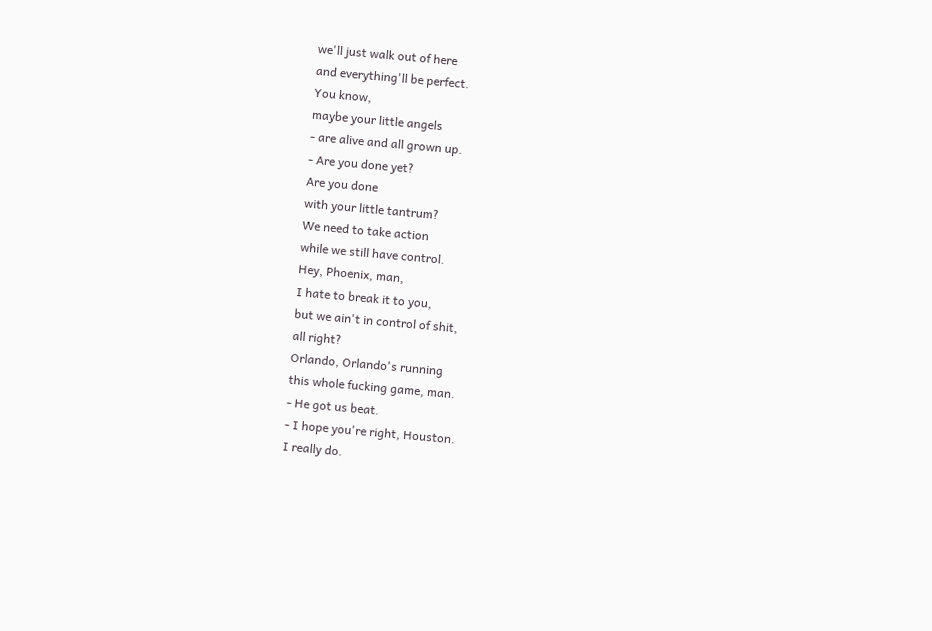we'll just walk out of here
and everything'll be perfect.
You know,
maybe your little angels
- are alive and all grown up.
- Are you done yet?
Are you done
with your little tantrum?
We need to take action
while we still have control.
Hey, Phoenix, man,
I hate to break it to you,
but we ain't in control of shit,
all right?
Orlando, Orlando's running
this whole fucking game, man.
- He got us beat.
- I hope you're right, Houston.
I really do.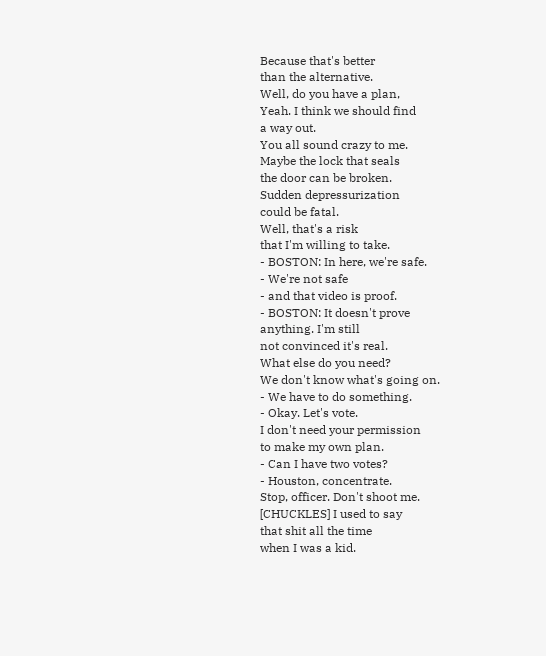Because that's better
than the alternative.
Well, do you have a plan,
Yeah. I think we should find
a way out.
You all sound crazy to me.
Maybe the lock that seals
the door can be broken.
Sudden depressurization
could be fatal.
Well, that's a risk
that I'm willing to take.
- BOSTON: In here, we're safe.
- We're not safe
- and that video is proof.
- BOSTON: It doesn't prove
anything. I'm still
not convinced it's real.
What else do you need?
We don't know what's going on.
- We have to do something.
- Okay. Let's vote.
I don't need your permission
to make my own plan.
- Can I have two votes?
- Houston, concentrate.
Stop, officer. Don't shoot me.
[CHUCKLES] I used to say
that shit all the time
when I was a kid.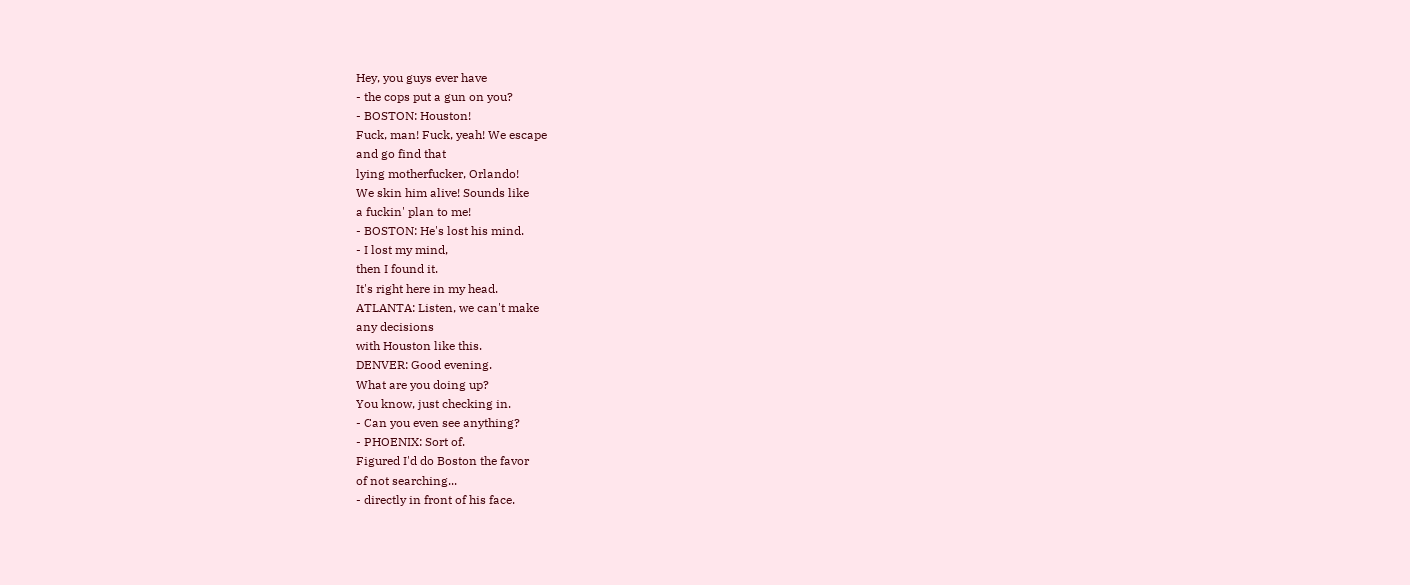Hey, you guys ever have
- the cops put a gun on you?
- BOSTON: Houston!
Fuck, man! Fuck, yeah! We escape
and go find that
lying motherfucker, Orlando!
We skin him alive! Sounds like
a fuckin' plan to me!
- BOSTON: He's lost his mind.
- I lost my mind,
then I found it.
It's right here in my head.
ATLANTA: Listen, we can't make
any decisions
with Houston like this.
DENVER: Good evening.
What are you doing up?
You know, just checking in.
- Can you even see anything?
- PHOENIX: Sort of.
Figured I'd do Boston the favor
of not searching...
- directly in front of his face.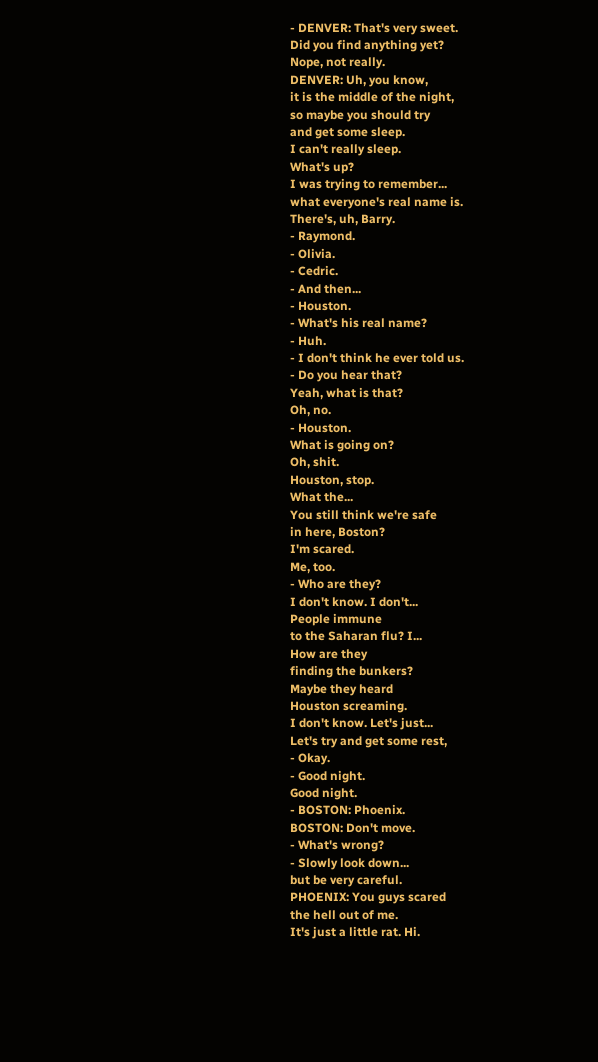- DENVER: That's very sweet.
Did you find anything yet?
Nope, not really.
DENVER: Uh, you know,
it is the middle of the night,
so maybe you should try
and get some sleep.
I can't really sleep.
What's up?
I was trying to remember...
what everyone's real name is.
There's, uh, Barry.
- Raymond.
- Olivia.
- Cedric.
- And then...
- Houston.
- What's his real name?
- Huh.
- I don't think he ever told us.
- Do you hear that?
Yeah, what is that?
Oh, no.
- Houston.
What is going on?
Oh, shit.
Houston, stop.
What the...
You still think we're safe
in here, Boston?
I'm scared.
Me, too.
- Who are they?
I don't know. I don't...
People immune
to the Saharan flu? I...
How are they
finding the bunkers?
Maybe they heard
Houston screaming.
I don't know. Let's just...
Let's try and get some rest,
- Okay.
- Good night.
Good night.
- BOSTON: Phoenix.
BOSTON: Don't move.
- What's wrong?
- Slowly look down...
but be very careful.
PHOENIX: You guys scared
the hell out of me.
It's just a little rat. Hi.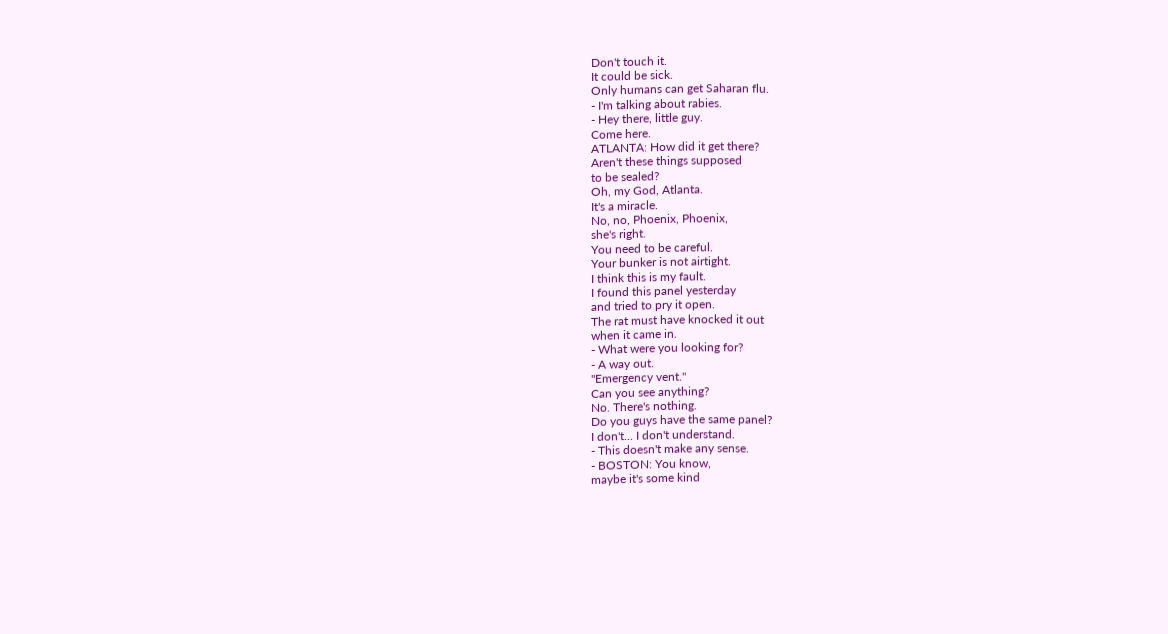Don't touch it.
It could be sick.
Only humans can get Saharan flu.
- I'm talking about rabies.
- Hey there, little guy.
Come here.
ATLANTA: How did it get there?
Aren't these things supposed
to be sealed?
Oh, my God, Atlanta.
It's a miracle.
No, no, Phoenix, Phoenix,
she's right.
You need to be careful.
Your bunker is not airtight.
I think this is my fault.
I found this panel yesterday
and tried to pry it open.
The rat must have knocked it out
when it came in.
- What were you looking for?
- A way out.
"Emergency vent."
Can you see anything?
No. There's nothing.
Do you guys have the same panel?
I don't... I don't understand.
- This doesn't make any sense.
- BOSTON: You know,
maybe it's some kind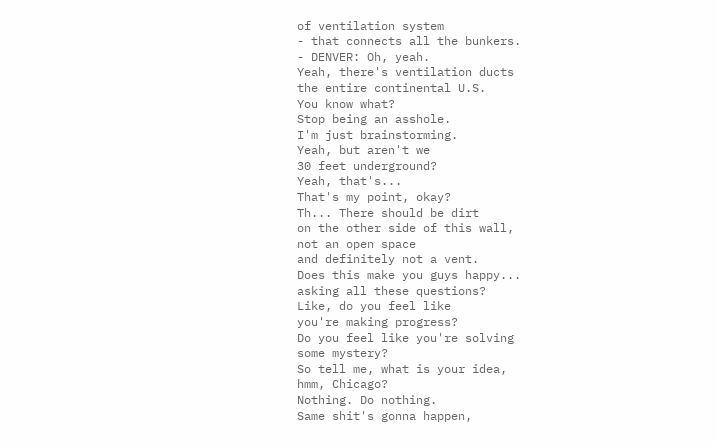of ventilation system
- that connects all the bunkers.
- DENVER: Oh, yeah.
Yeah, there's ventilation ducts
the entire continental U.S.
You know what?
Stop being an asshole.
I'm just brainstorming.
Yeah, but aren't we
30 feet underground?
Yeah, that's...
That's my point, okay?
Th... There should be dirt
on the other side of this wall,
not an open space
and definitely not a vent.
Does this make you guys happy...
asking all these questions?
Like, do you feel like
you're making progress?
Do you feel like you're solving
some mystery?
So tell me, what is your idea,
hmm, Chicago?
Nothing. Do nothing.
Same shit's gonna happen,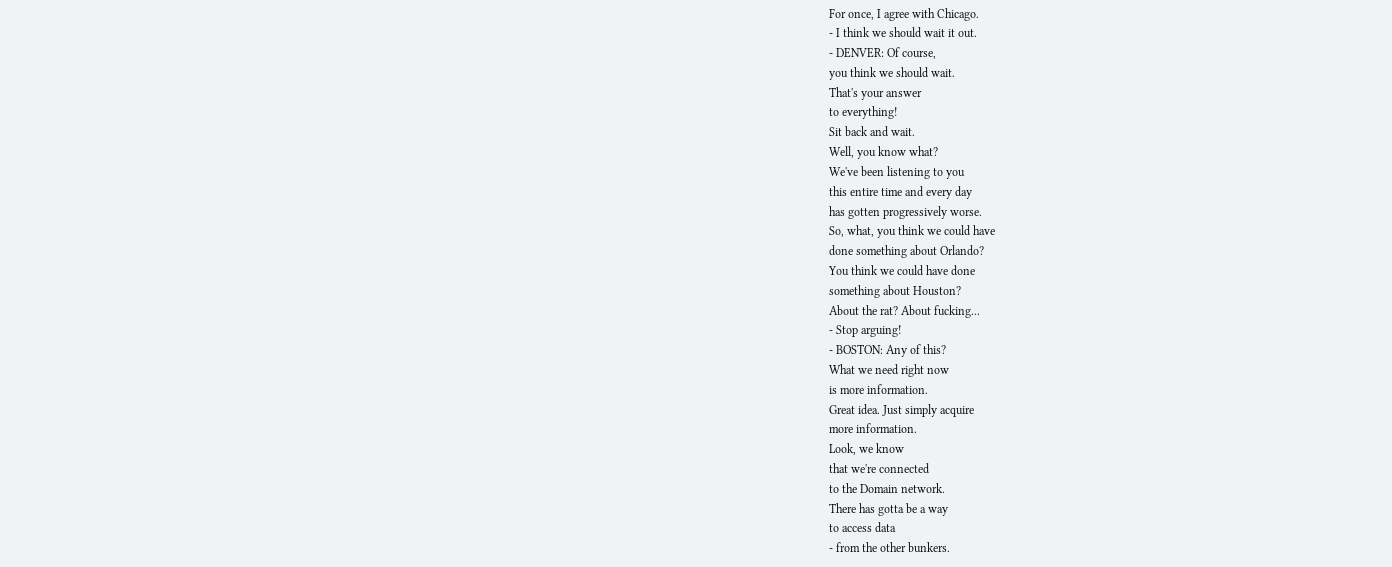For once, I agree with Chicago.
- I think we should wait it out.
- DENVER: Of course,
you think we should wait.
That's your answer
to everything!
Sit back and wait.
Well, you know what?
We've been listening to you
this entire time and every day
has gotten progressively worse.
So, what, you think we could have
done something about Orlando?
You think we could have done
something about Houston?
About the rat? About fucking...
- Stop arguing!
- BOSTON: Any of this?
What we need right now
is more information.
Great idea. Just simply acquire
more information.
Look, we know
that we're connected
to the Domain network.
There has gotta be a way
to access data
- from the other bunkers.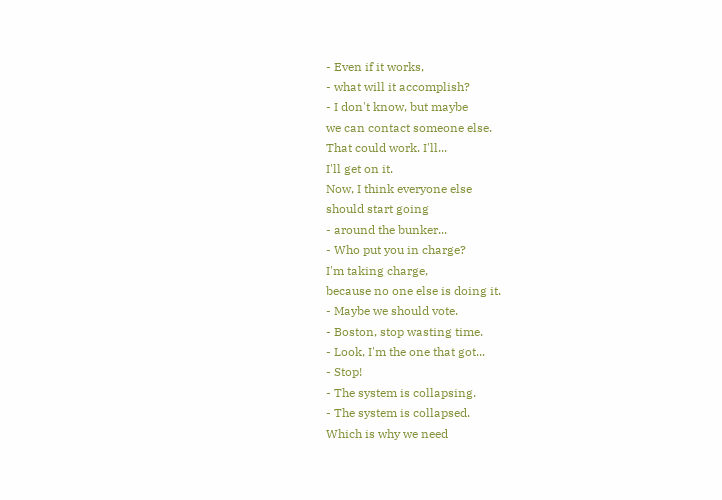- Even if it works,
- what will it accomplish?
- I don't know, but maybe
we can contact someone else.
That could work. I'll...
I'll get on it.
Now, I think everyone else
should start going
- around the bunker...
- Who put you in charge?
I'm taking charge,
because no one else is doing it.
- Maybe we should vote.
- Boston, stop wasting time.
- Look, I'm the one that got...
- Stop!
- The system is collapsing.
- The system is collapsed.
Which is why we need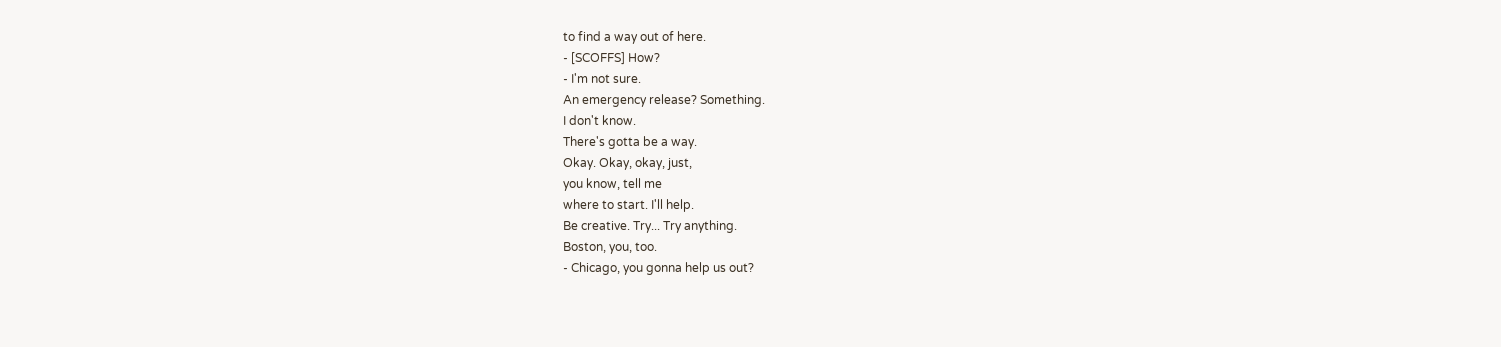to find a way out of here.
- [SCOFFS] How?
- I'm not sure.
An emergency release? Something.
I don't know.
There's gotta be a way.
Okay. Okay, okay, just,
you know, tell me
where to start. I'll help.
Be creative. Try... Try anything.
Boston, you, too.
- Chicago, you gonna help us out?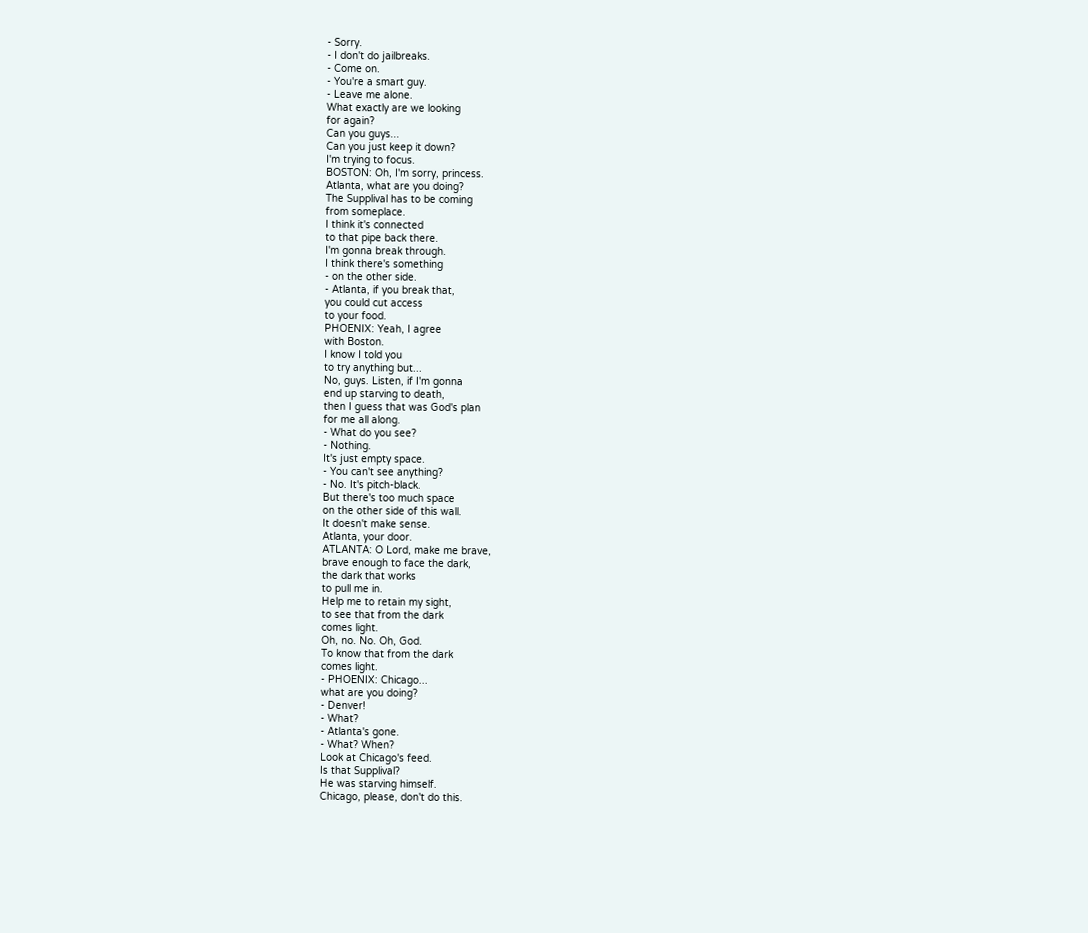- Sorry.
- I don't do jailbreaks.
- Come on.
- You're a smart guy.
- Leave me alone.
What exactly are we looking
for again?
Can you guys...
Can you just keep it down?
I'm trying to focus.
BOSTON: Oh, I'm sorry, princess.
Atlanta, what are you doing?
The Supplival has to be coming
from someplace.
I think it's connected
to that pipe back there.
I'm gonna break through.
I think there's something
- on the other side.
- Atlanta, if you break that,
you could cut access
to your food.
PHOENIX: Yeah, I agree
with Boston.
I know I told you
to try anything but...
No, guys. Listen, if I'm gonna
end up starving to death,
then I guess that was God's plan
for me all along.
- What do you see?
- Nothing.
It's just empty space.
- You can't see anything?
- No. It's pitch-black.
But there's too much space
on the other side of this wall.
It doesn't make sense.
Atlanta, your door.
ATLANTA: O Lord, make me brave,
brave enough to face the dark,
the dark that works
to pull me in.
Help me to retain my sight,
to see that from the dark
comes light.
Oh, no. No. Oh, God.
To know that from the dark
comes light.
- PHOENIX: Chicago...
what are you doing?
- Denver!
- What?
- Atlanta's gone.
- What? When?
Look at Chicago's feed.
Is that Supplival?
He was starving himself.
Chicago, please, don't do this.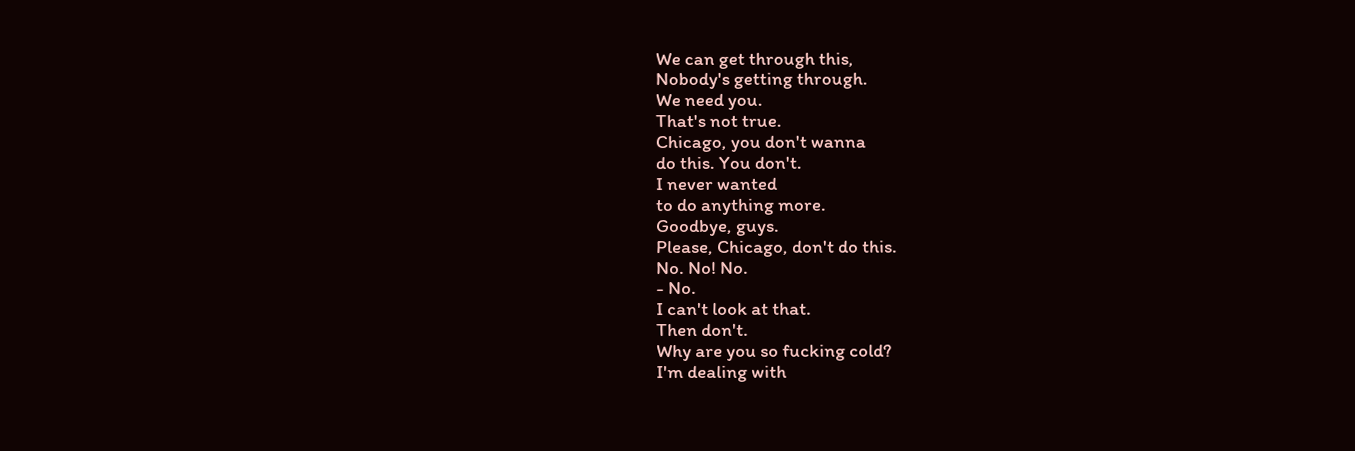We can get through this,
Nobody's getting through.
We need you.
That's not true.
Chicago, you don't wanna
do this. You don't.
I never wanted
to do anything more.
Goodbye, guys.
Please, Chicago, don't do this.
No. No! No.
- No.
I can't look at that.
Then don't.
Why are you so fucking cold?
I'm dealing with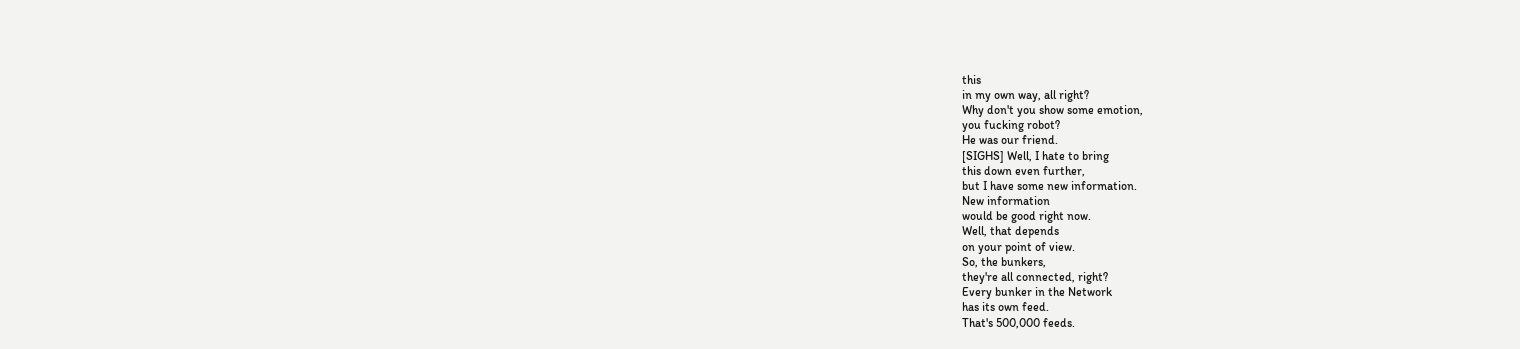this
in my own way, all right?
Why don't you show some emotion,
you fucking robot?
He was our friend.
[SIGHS] Well, I hate to bring
this down even further,
but I have some new information.
New information
would be good right now.
Well, that depends
on your point of view.
So, the bunkers,
they're all connected, right?
Every bunker in the Network
has its own feed.
That's 500,000 feeds.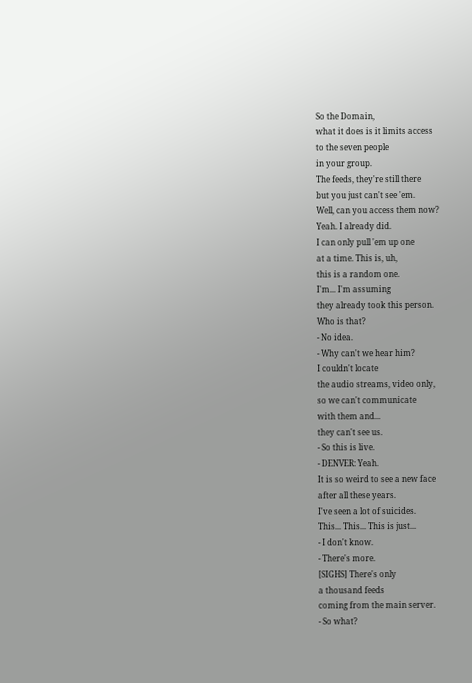So the Domain,
what it does is it limits access
to the seven people
in your group.
The feeds, they're still there
but you just can't see 'em.
Well, can you access them now?
Yeah. I already did.
I can only pull 'em up one
at a time. This is, uh,
this is a random one.
I'm... I'm assuming
they already took this person.
Who is that?
- No idea.
- Why can't we hear him?
I couldn't locate
the audio streams, video only,
so we can't communicate
with them and...
they can't see us.
- So this is live.
- DENVER: Yeah.
It is so weird to see a new face
after all these years.
I've seen a lot of suicides.
This... This... This is just...
- I don't know.
- There's more.
[SIGHS] There's only
a thousand feeds
coming from the main server.
- So what?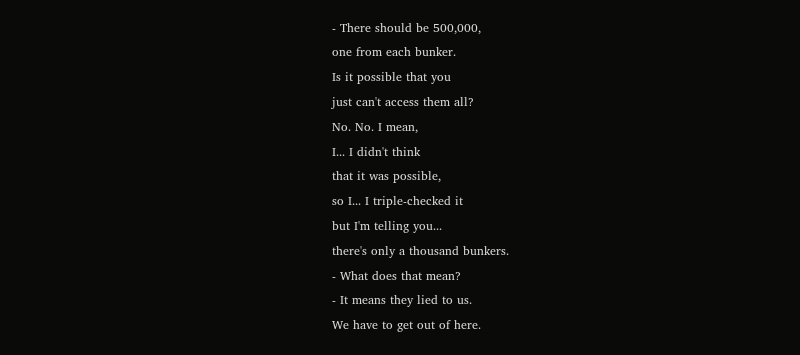- There should be 500,000,
one from each bunker.
Is it possible that you
just can't access them all?
No. No. I mean,
I... I didn't think
that it was possible,
so I... I triple-checked it
but I'm telling you...
there's only a thousand bunkers.
- What does that mean?
- It means they lied to us.
We have to get out of here.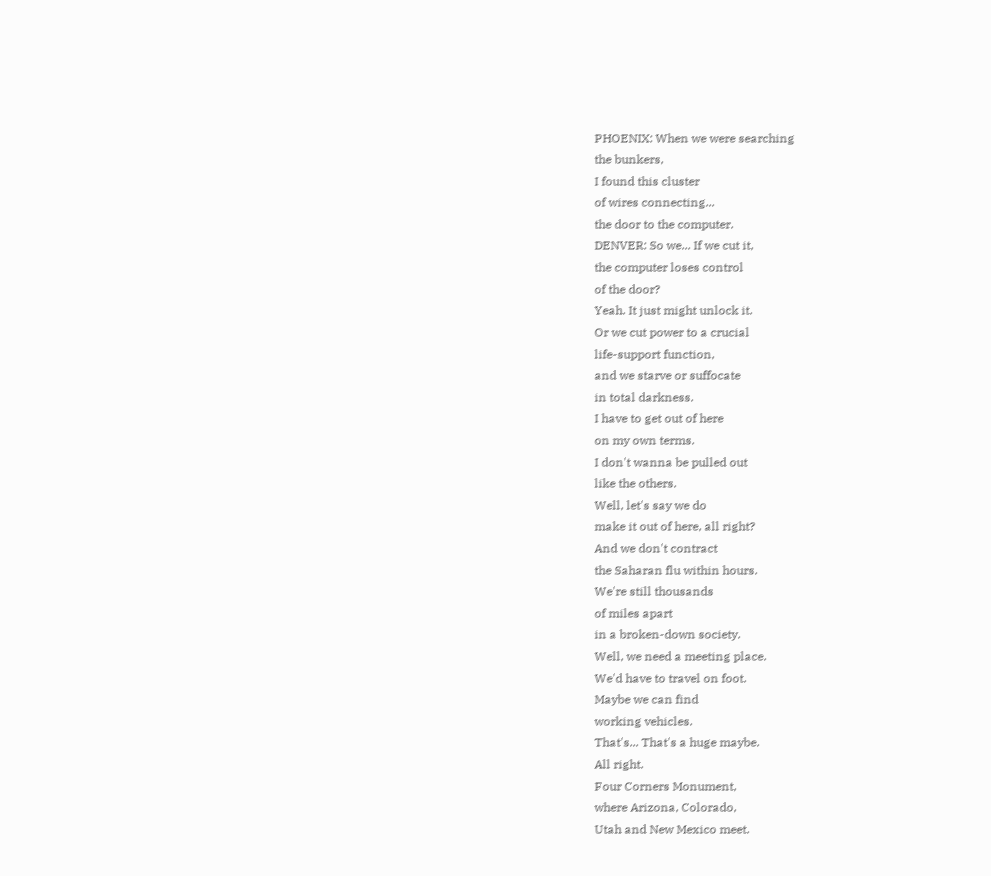PHOENIX: When we were searching
the bunkers,
I found this cluster
of wires connecting...
the door to the computer.
DENVER: So we... If we cut it,
the computer loses control
of the door?
Yeah. It just might unlock it.
Or we cut power to a crucial
life-support function,
and we starve or suffocate
in total darkness.
I have to get out of here
on my own terms.
I don't wanna be pulled out
like the others.
Well, let's say we do
make it out of here, all right?
And we don't contract
the Saharan flu within hours.
We're still thousands
of miles apart
in a broken-down society.
Well, we need a meeting place.
We'd have to travel on foot.
Maybe we can find
working vehicles.
That's... That's a huge maybe.
All right.
Four Corners Monument,
where Arizona, Colorado,
Utah and New Mexico meet.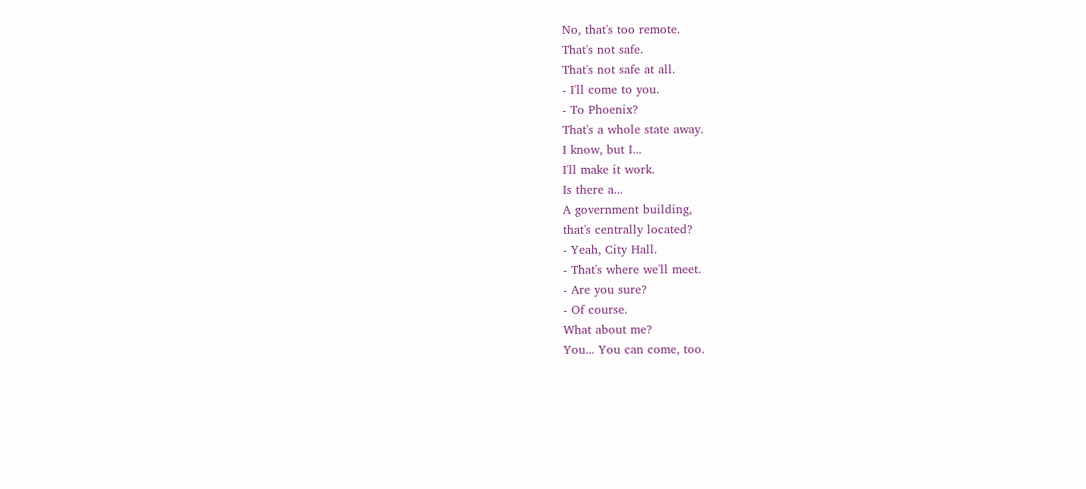No, that's too remote.
That's not safe.
That's not safe at all.
- I'll come to you.
- To Phoenix?
That's a whole state away.
I know, but I...
I'll make it work.
Is there a...
A government building,
that's centrally located?
- Yeah, City Hall.
- That's where we'll meet.
- Are you sure?
- Of course.
What about me?
You... You can come, too.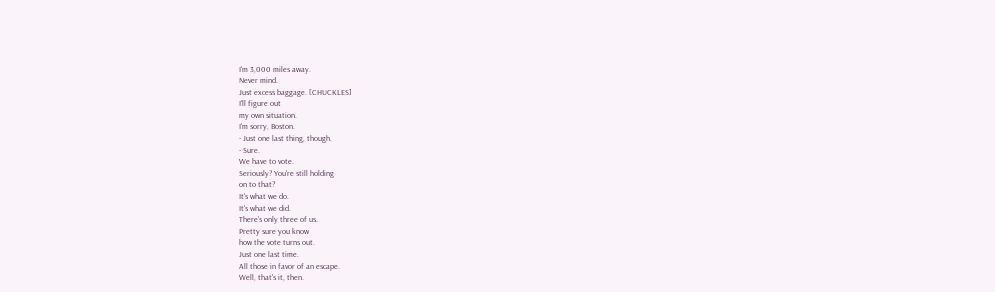I'm 3,000 miles away.
Never mind.
Just excess baggage. [CHUCKLES]
I'll figure out
my own situation.
I'm sorry, Boston.
- Just one last thing, though.
- Sure.
We have to vote.
Seriously? You're still holding
on to that?
It's what we do.
It's what we did.
There's only three of us.
Pretty sure you know
how the vote turns out.
Just one last time.
All those in favor of an escape.
Well, that's it, then.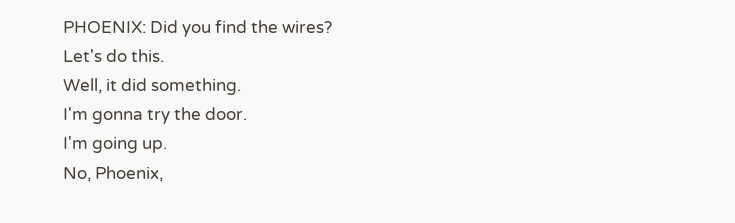PHOENIX: Did you find the wires?
Let's do this.
Well, it did something.
I'm gonna try the door.
I'm going up.
No, Phoenix,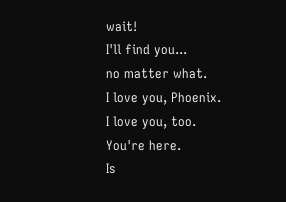wait!
I'll find you...
no matter what.
I love you, Phoenix.
I love you, too.
You're here.
Is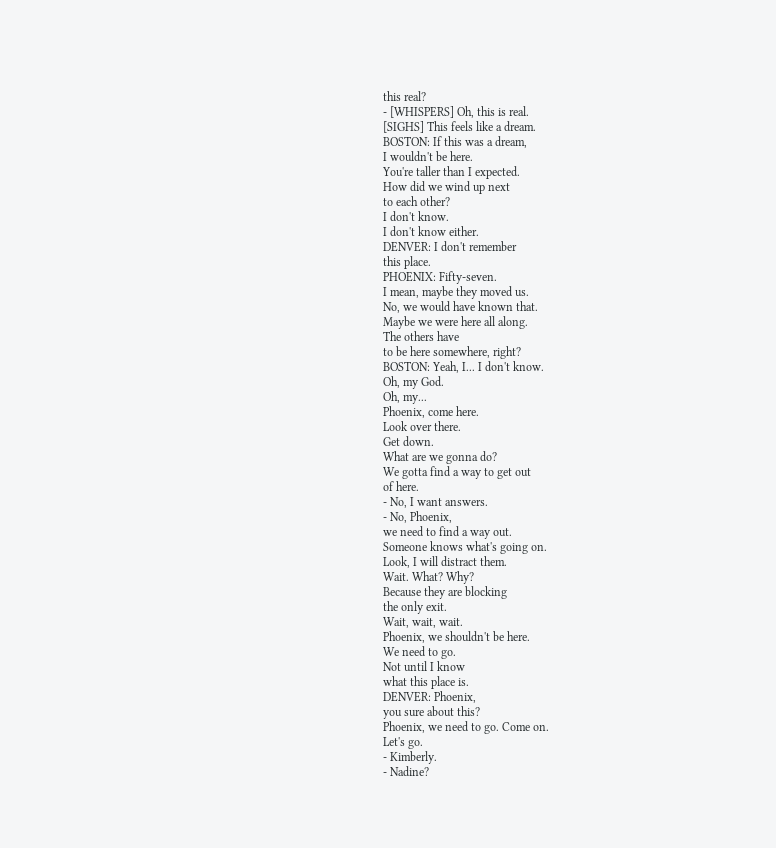this real?
- [WHISPERS] Oh, this is real.
[SIGHS] This feels like a dream.
BOSTON: If this was a dream,
I wouldn't be here.
You're taller than I expected.
How did we wind up next
to each other?
I don't know.
I don't know either.
DENVER: I don't remember
this place.
PHOENIX: Fifty-seven.
I mean, maybe they moved us.
No, we would have known that.
Maybe we were here all along.
The others have
to be here somewhere, right?
BOSTON: Yeah, I... I don't know.
Oh, my God.
Oh, my...
Phoenix, come here.
Look over there.
Get down.
What are we gonna do?
We gotta find a way to get out
of here.
- No, I want answers.
- No, Phoenix,
we need to find a way out.
Someone knows what's going on.
Look, I will distract them.
Wait. What? Why?
Because they are blocking
the only exit.
Wait, wait, wait.
Phoenix, we shouldn't be here.
We need to go.
Not until I know
what this place is.
DENVER: Phoenix,
you sure about this?
Phoenix, we need to go. Come on.
Let's go.
- Kimberly.
- Nadine?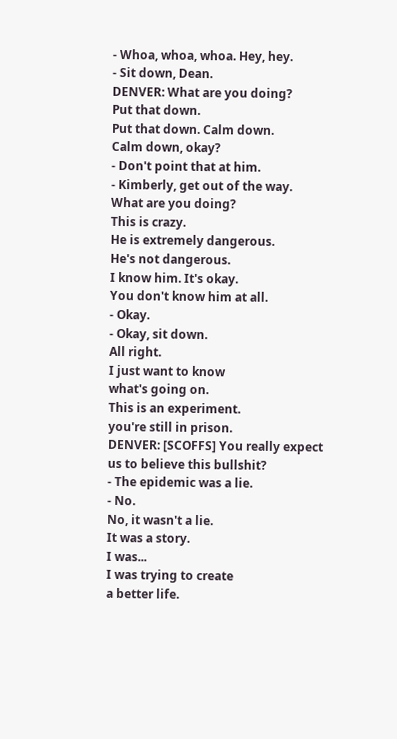- Whoa, whoa, whoa. Hey, hey.
- Sit down, Dean.
DENVER: What are you doing?
Put that down.
Put that down. Calm down.
Calm down, okay?
- Don't point that at him.
- Kimberly, get out of the way.
What are you doing?
This is crazy.
He is extremely dangerous.
He's not dangerous.
I know him. It's okay.
You don't know him at all.
- Okay.
- Okay, sit down.
All right.
I just want to know
what's going on.
This is an experiment.
you're still in prison.
DENVER: [SCOFFS] You really expect
us to believe this bullshit?
- The epidemic was a lie.
- No.
No, it wasn't a lie.
It was a story.
I was...
I was trying to create
a better life.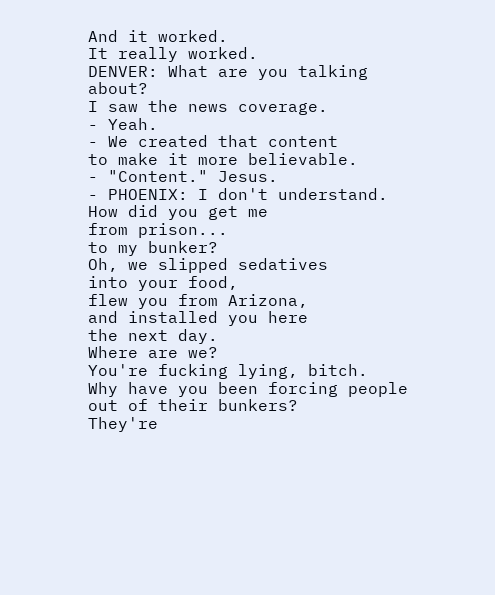And it worked.
It really worked.
DENVER: What are you talking about?
I saw the news coverage.
- Yeah.
- We created that content
to make it more believable.
- "Content." Jesus.
- PHOENIX: I don't understand.
How did you get me
from prison...
to my bunker?
Oh, we slipped sedatives
into your food,
flew you from Arizona,
and installed you here
the next day.
Where are we?
You're fucking lying, bitch.
Why have you been forcing people
out of their bunkers?
They're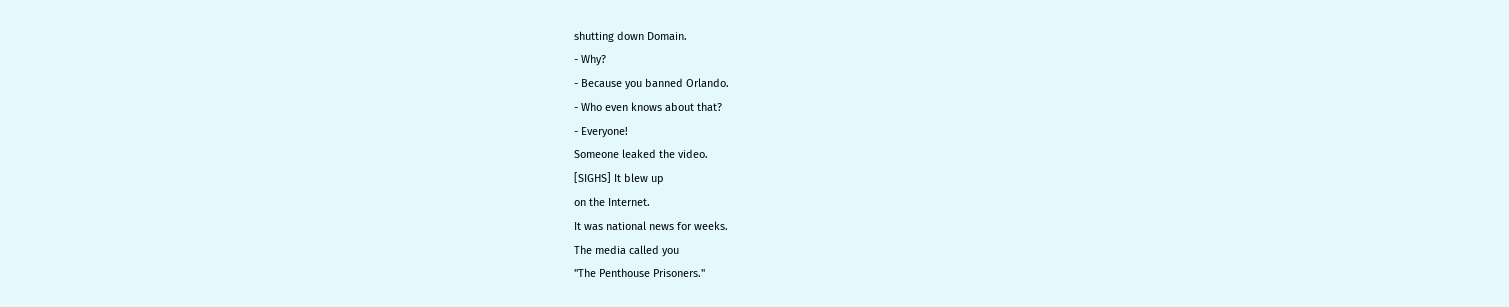shutting down Domain.
- Why?
- Because you banned Orlando.
- Who even knows about that?
- Everyone!
Someone leaked the video.
[SIGHS] It blew up
on the Internet.
It was national news for weeks.
The media called you
"The Penthouse Prisoners."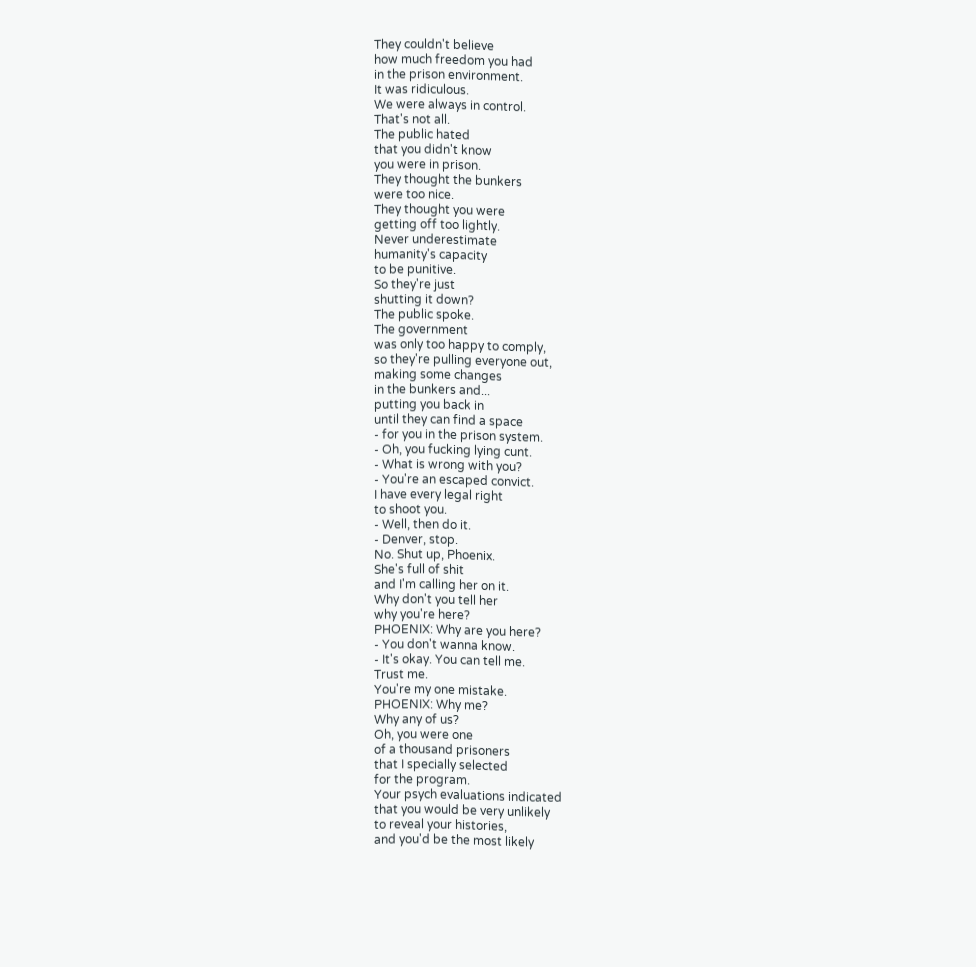They couldn't believe
how much freedom you had
in the prison environment.
It was ridiculous.
We were always in control.
That's not all.
The public hated
that you didn't know
you were in prison.
They thought the bunkers
were too nice.
They thought you were
getting off too lightly.
Never underestimate
humanity's capacity
to be punitive.
So they're just
shutting it down?
The public spoke.
The government
was only too happy to comply,
so they're pulling everyone out,
making some changes
in the bunkers and...
putting you back in
until they can find a space
- for you in the prison system.
- Oh, you fucking lying cunt.
- What is wrong with you?
- You're an escaped convict.
I have every legal right
to shoot you.
- Well, then do it.
- Denver, stop.
No. Shut up, Phoenix.
She's full of shit
and I'm calling her on it.
Why don't you tell her
why you're here?
PHOENIX: Why are you here?
- You don't wanna know.
- It's okay. You can tell me.
Trust me.
You're my one mistake.
PHOENIX: Why me?
Why any of us?
Oh, you were one
of a thousand prisoners
that I specially selected
for the program.
Your psych evaluations indicated
that you would be very unlikely
to reveal your histories,
and you'd be the most likely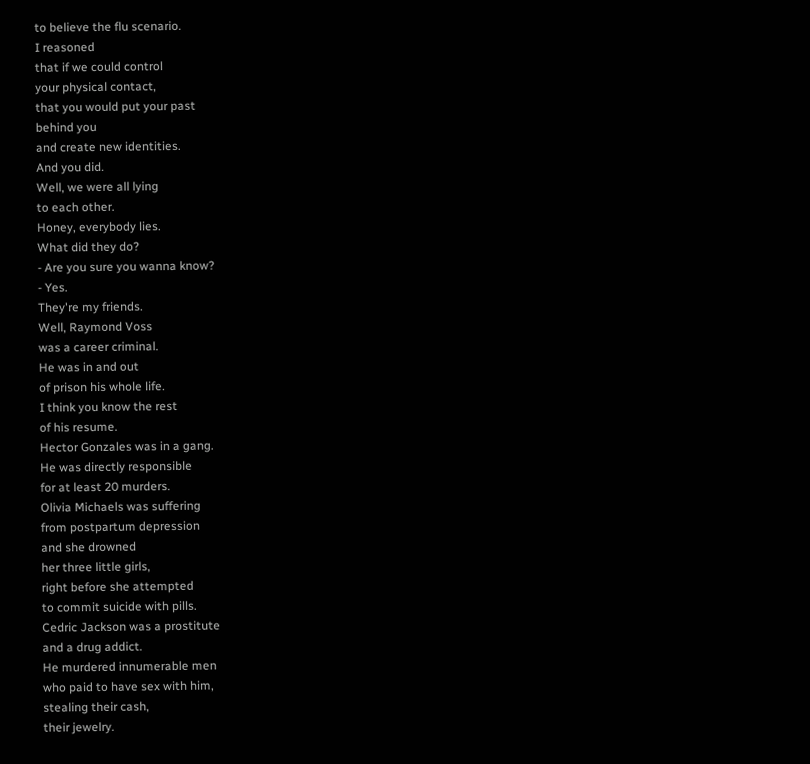to believe the flu scenario.
I reasoned
that if we could control
your physical contact,
that you would put your past
behind you
and create new identities.
And you did.
Well, we were all lying
to each other.
Honey, everybody lies.
What did they do?
- Are you sure you wanna know?
- Yes.
They're my friends.
Well, Raymond Voss
was a career criminal.
He was in and out
of prison his whole life.
I think you know the rest
of his resume.
Hector Gonzales was in a gang.
He was directly responsible
for at least 20 murders.
Olivia Michaels was suffering
from postpartum depression
and she drowned
her three little girls,
right before she attempted
to commit suicide with pills.
Cedric Jackson was a prostitute
and a drug addict.
He murdered innumerable men
who paid to have sex with him,
stealing their cash,
their jewelry.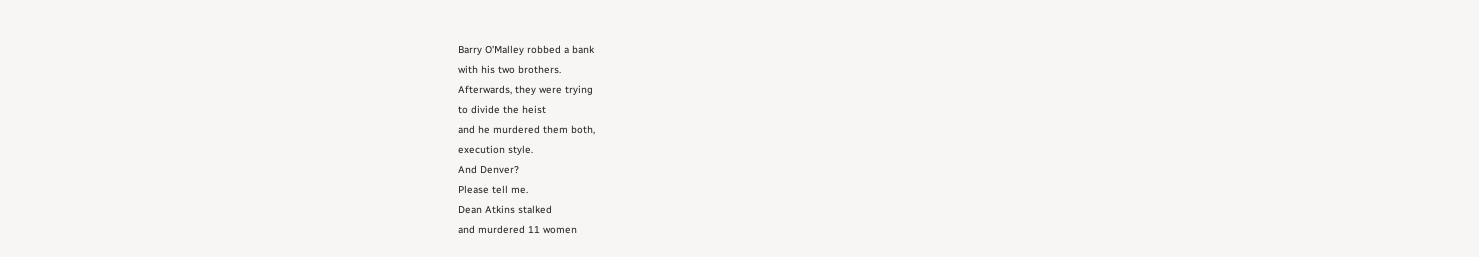Barry O'Malley robbed a bank
with his two brothers.
Afterwards, they were trying
to divide the heist
and he murdered them both,
execution style.
And Denver?
Please tell me.
Dean Atkins stalked
and murdered 11 women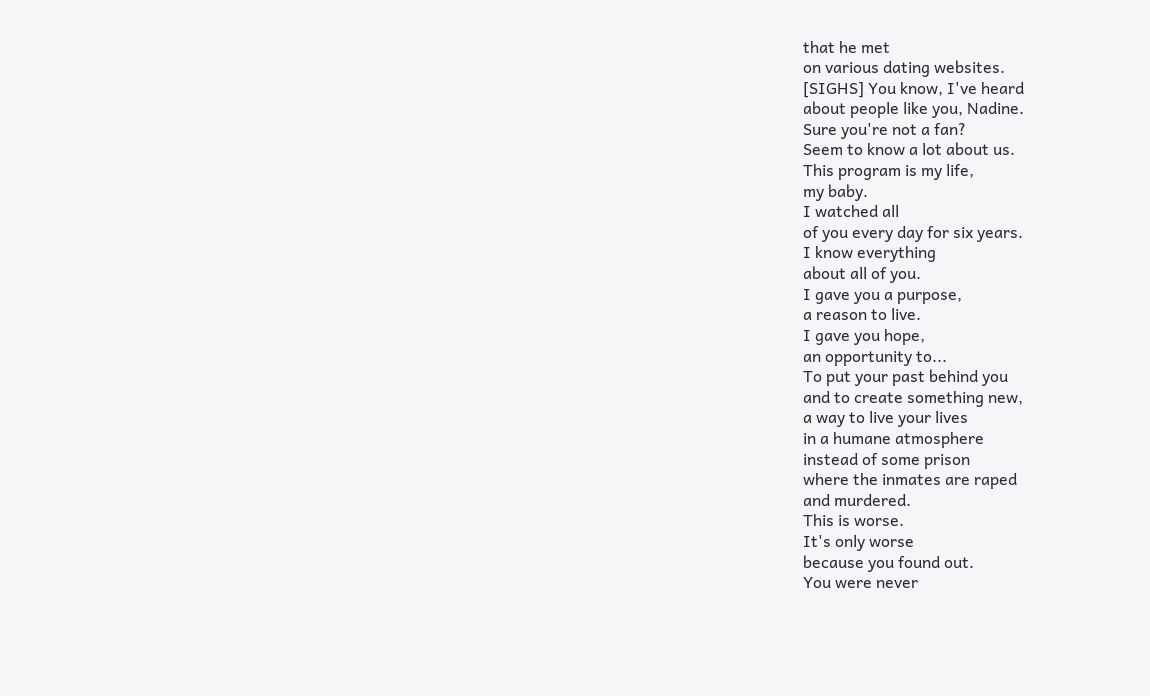that he met
on various dating websites.
[SIGHS] You know, I've heard
about people like you, Nadine.
Sure you're not a fan?
Seem to know a lot about us.
This program is my life,
my baby.
I watched all
of you every day for six years.
I know everything
about all of you.
I gave you a purpose,
a reason to live.
I gave you hope,
an opportunity to...
To put your past behind you
and to create something new,
a way to live your lives
in a humane atmosphere
instead of some prison
where the inmates are raped
and murdered.
This is worse.
It's only worse
because you found out.
You were never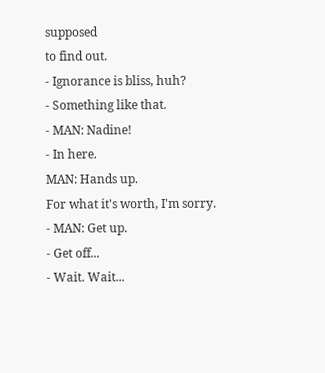supposed
to find out.
- Ignorance is bliss, huh?
- Something like that.
- MAN: Nadine!
- In here.
MAN: Hands up.
For what it's worth, I'm sorry.
- MAN: Get up.
- Get off...
- Wait. Wait...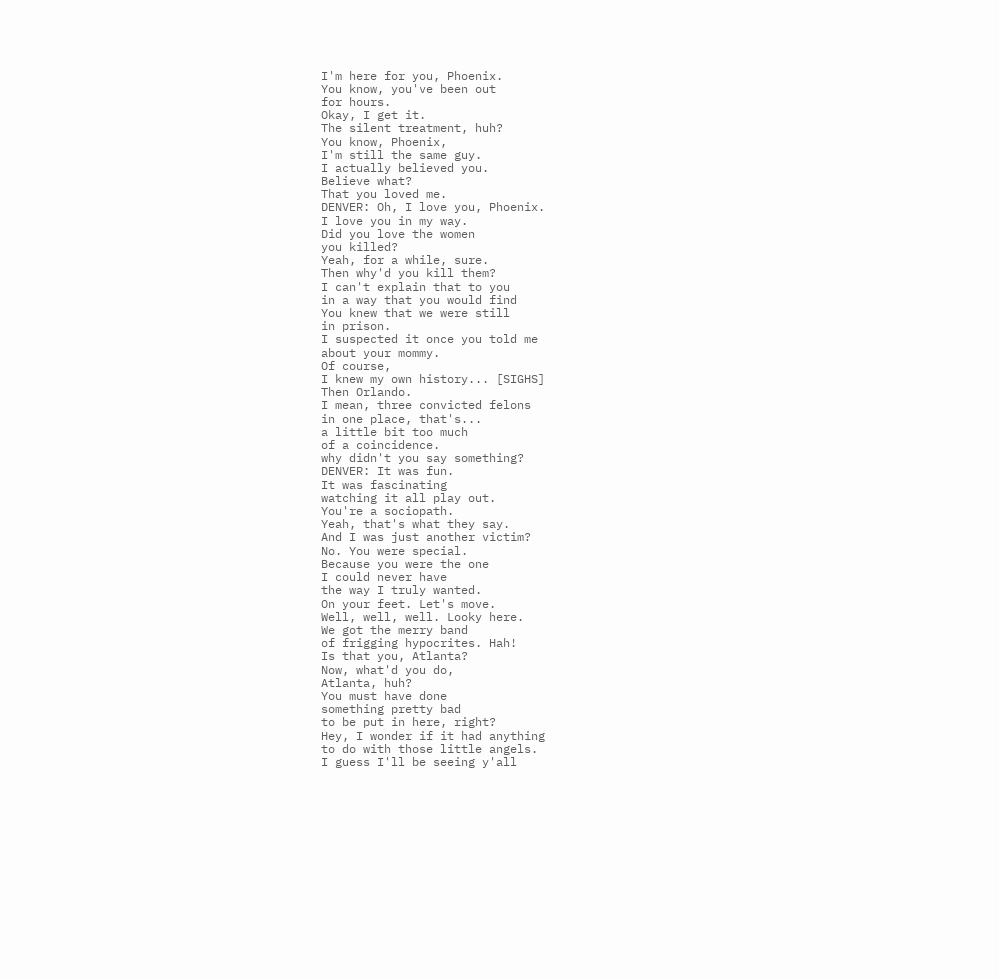I'm here for you, Phoenix.
You know, you've been out
for hours.
Okay, I get it.
The silent treatment, huh?
You know, Phoenix,
I'm still the same guy.
I actually believed you.
Believe what?
That you loved me.
DENVER: Oh, I love you, Phoenix.
I love you in my way.
Did you love the women
you killed?
Yeah, for a while, sure.
Then why'd you kill them?
I can't explain that to you
in a way that you would find
You knew that we were still
in prison.
I suspected it once you told me
about your mommy.
Of course,
I knew my own history... [SIGHS]
Then Orlando.
I mean, three convicted felons
in one place, that's...
a little bit too much
of a coincidence.
why didn't you say something?
DENVER: It was fun.
It was fascinating
watching it all play out.
You're a sociopath.
Yeah, that's what they say.
And I was just another victim?
No. You were special.
Because you were the one
I could never have
the way I truly wanted.
On your feet. Let's move.
Well, well, well. Looky here.
We got the merry band
of frigging hypocrites. Hah!
Is that you, Atlanta?
Now, what'd you do,
Atlanta, huh?
You must have done
something pretty bad
to be put in here, right?
Hey, I wonder if it had anything
to do with those little angels.
I guess I'll be seeing y'all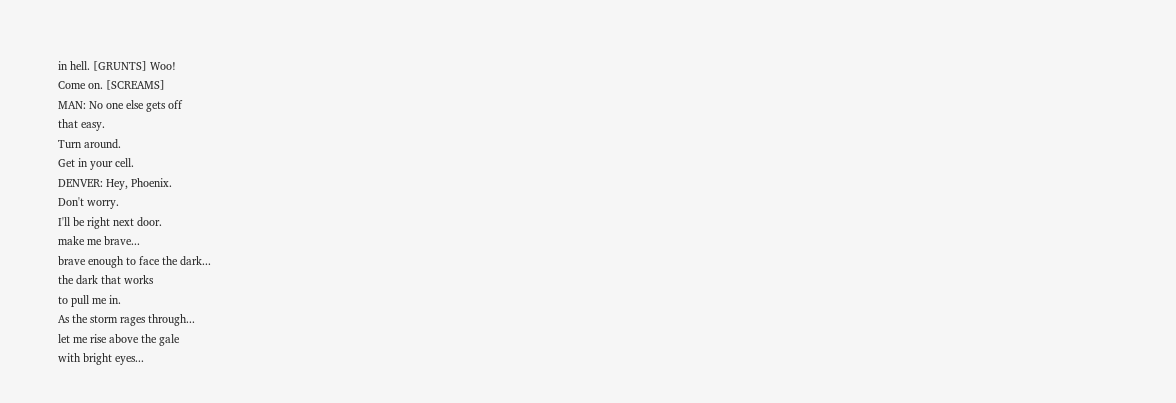in hell. [GRUNTS] Woo!
Come on. [SCREAMS]
MAN: No one else gets off
that easy.
Turn around.
Get in your cell.
DENVER: Hey, Phoenix.
Don't worry.
I'll be right next door.
make me brave...
brave enough to face the dark...
the dark that works
to pull me in.
As the storm rages through...
let me rise above the gale
with bright eyes...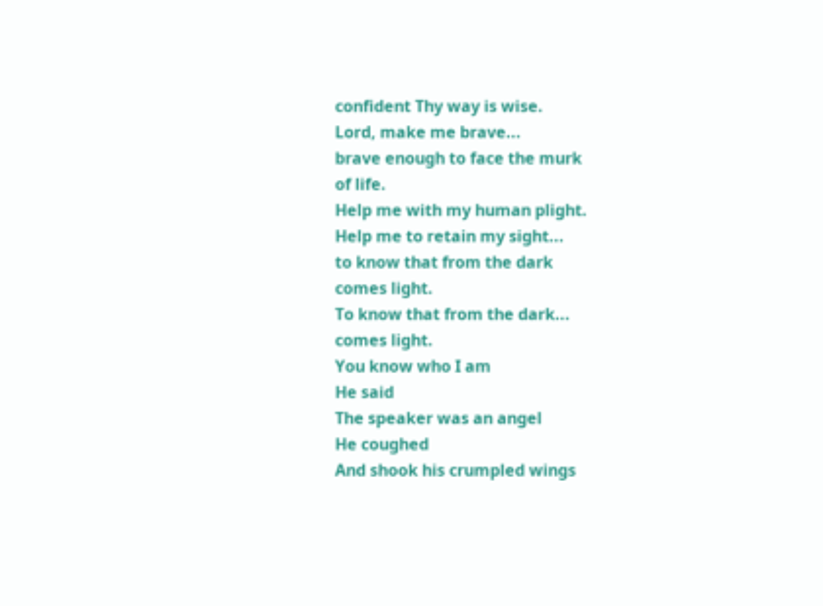confident Thy way is wise.
Lord, make me brave...
brave enough to face the murk
of life.
Help me with my human plight.
Help me to retain my sight...
to know that from the dark
comes light.
To know that from the dark...
comes light.
You know who I am
He said
The speaker was an angel
He coughed
And shook his crumpled wings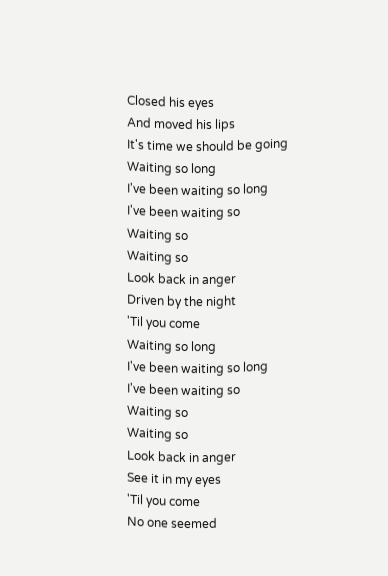Closed his eyes
And moved his lips
It's time we should be going
Waiting so long
I've been waiting so long
I've been waiting so
Waiting so
Waiting so
Look back in anger
Driven by the night
'Til you come
Waiting so long
I've been waiting so long
I've been waiting so
Waiting so
Waiting so
Look back in anger
See it in my eyes
'Til you come
No one seemed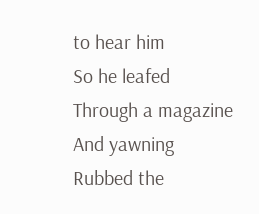to hear him
So he leafed
Through a magazine
And yawning
Rubbed the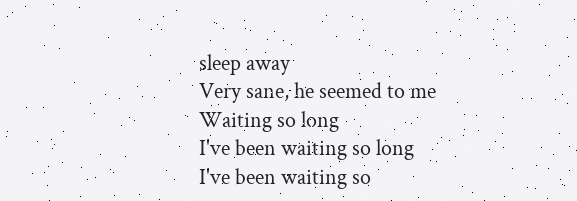sleep away
Very sane, he seemed to me
Waiting so long
I've been waiting so long
I've been waiting so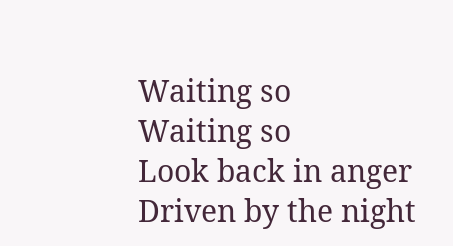Waiting so
Waiting so
Look back in anger
Driven by the night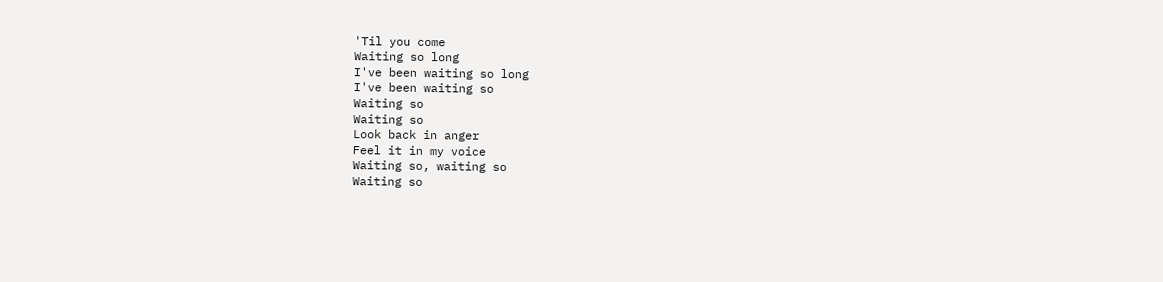'Til you come
Waiting so long
I've been waiting so long
I've been waiting so
Waiting so
Waiting so
Look back in anger
Feel it in my voice
Waiting so, waiting so
Waiting so